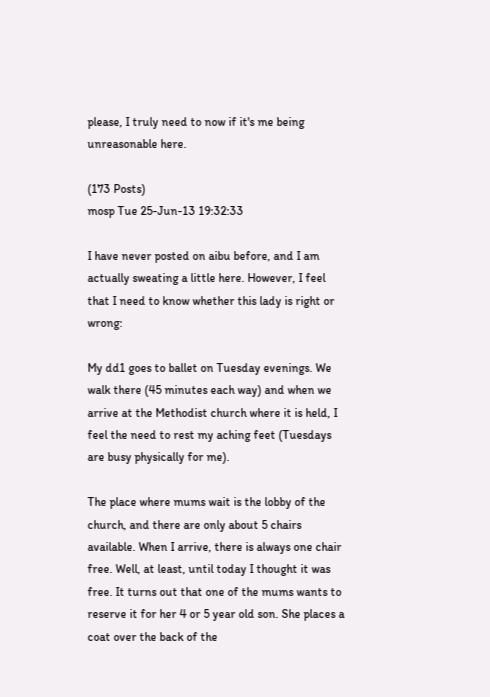please, I truly need to now if it's me being unreasonable here.

(173 Posts)
mosp Tue 25-Jun-13 19:32:33

I have never posted on aibu before, and I am actually sweating a little here. However, I feel that I need to know whether this lady is right or wrong:

My dd1 goes to ballet on Tuesday evenings. We walk there (45 minutes each way) and when we arrive at the Methodist church where it is held, I feel the need to rest my aching feet (Tuesdays are busy physically for me).

The place where mums wait is the lobby of the church, and there are only about 5 chairs available. When I arrive, there is always one chair free. Well, at least, until today I thought it was free. It turns out that one of the mums wants to reserve it for her 4 or 5 year old son. She places a coat over the back of the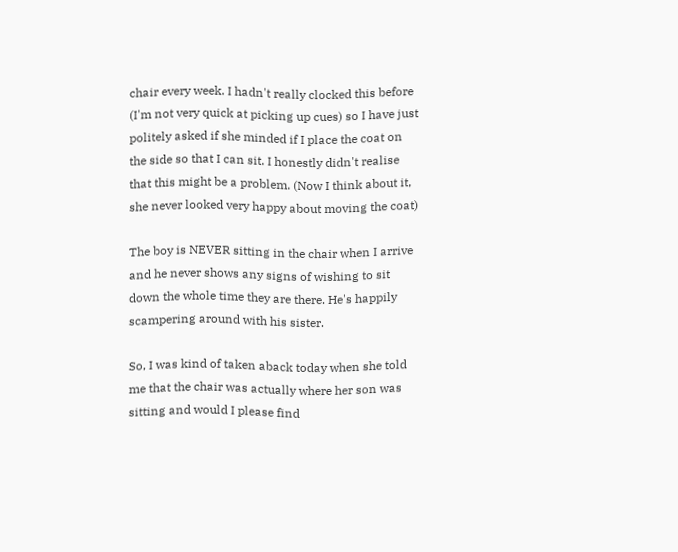chair every week. I hadn't really clocked this before (I'm not very quick at picking up cues) so I have just politely asked if she minded if I place the coat on the side so that I can sit. I honestly didn't realise that this might be a problem. (Now I think about it, she never looked very happy about moving the coat)

The boy is NEVER sitting in the chair when I arrive and he never shows any signs of wishing to sit down the whole time they are there. He's happily scampering around with his sister.

So, I was kind of taken aback today when she told me that the chair was actually where her son was sitting and would I please find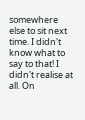somewhere else to sit next time. I didn't know what to say to that! I didn't realise at all. On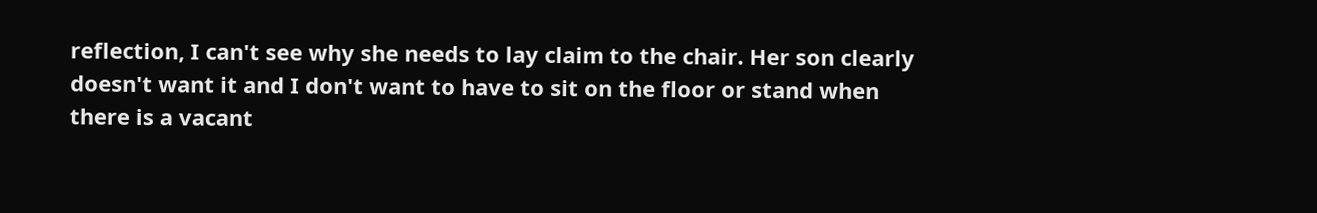reflection, I can't see why she needs to lay claim to the chair. Her son clearly doesn't want it and I don't want to have to sit on the floor or stand when there is a vacant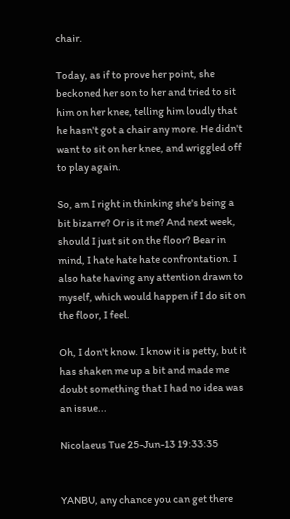chair.

Today, as if to prove her point, she beckoned her son to her and tried to sit him on her knee, telling him loudly that he hasn't got a chair any more. He didn't want to sit on her knee, and wriggled off to play again.

So, am I right in thinking she's being a bit bizarre? Or is it me? And next week, should I just sit on the floor? Bear in mind, I hate hate hate confrontation. I also hate having any attention drawn to myself, which would happen if I do sit on the floor, I feel.

Oh, I don't know. I know it is petty, but it has shaken me up a bit and made me doubt something that I had no idea was an issue...

Nicolaeus Tue 25-Jun-13 19:33:35


YANBU, any chance you can get there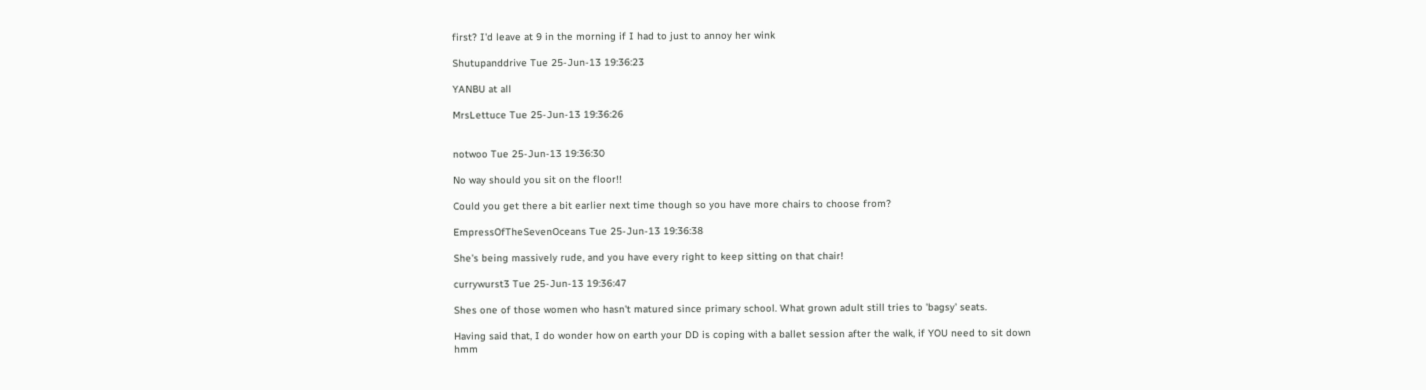first? I'd leave at 9 in the morning if I had to just to annoy her wink

Shutupanddrive Tue 25-Jun-13 19:36:23

YANBU at all

MrsLettuce Tue 25-Jun-13 19:36:26


notwoo Tue 25-Jun-13 19:36:30

No way should you sit on the floor!!

Could you get there a bit earlier next time though so you have more chairs to choose from?

EmpressOfTheSevenOceans Tue 25-Jun-13 19:36:38

She's being massively rude, and you have every right to keep sitting on that chair!

currywurst3 Tue 25-Jun-13 19:36:47

Shes one of those women who hasn't matured since primary school. What grown adult still tries to 'bagsy' seats.

Having said that, I do wonder how on earth your DD is coping with a ballet session after the walk, if YOU need to sit down hmm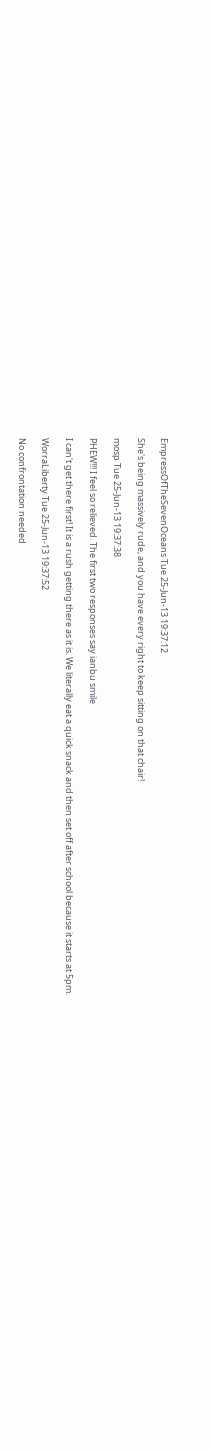EmpressOfTheSevenOceans Tue 25-Jun-13 19:37:12

She's being massively rude, and you have every right to keep sitting on that chair!

mosp Tue 25-Jun-13 19:37:38

PHEW!!! I feel so relieved. The first two responses say ianbu smile

I can't get there first! It is a rush getting there as it is. We literally eat a quick snack and then set off after school because it starts at 5pm.

WorraLiberty Tue 25-Jun-13 19:37:52

No confrontation needed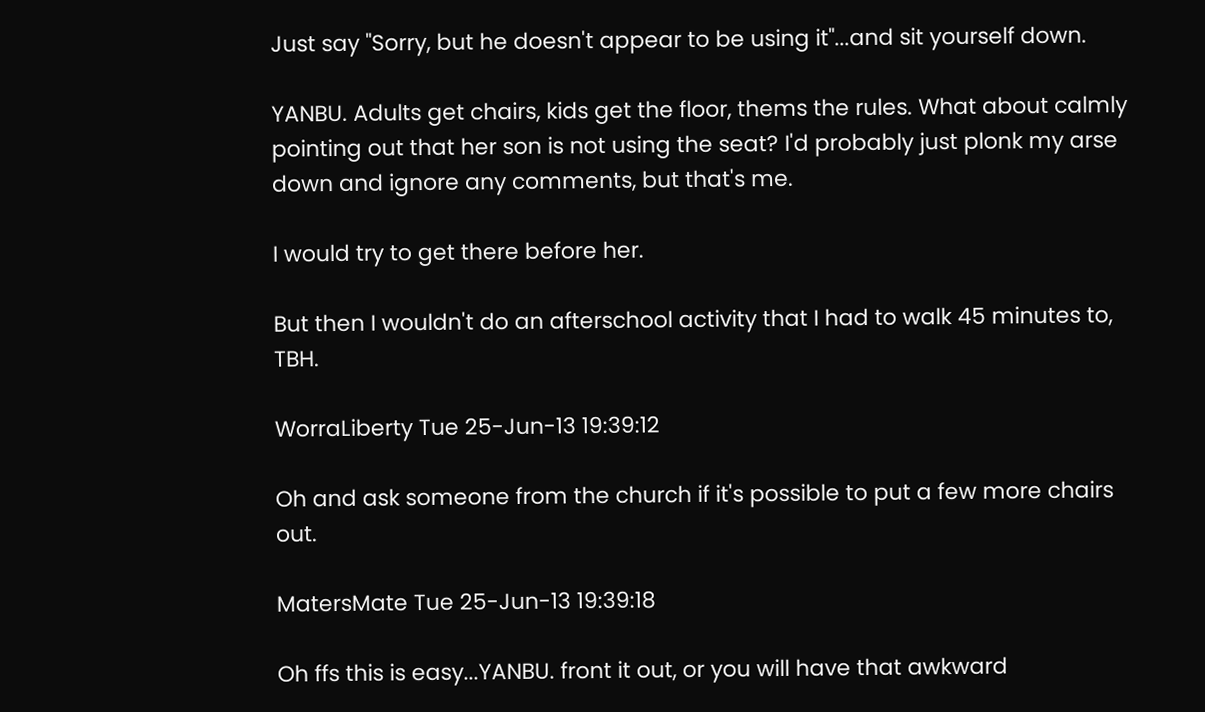Just say "Sorry, but he doesn't appear to be using it"...and sit yourself down.

YANBU. Adults get chairs, kids get the floor, thems the rules. What about calmly pointing out that her son is not using the seat? I'd probably just plonk my arse down and ignore any comments, but that's me.

I would try to get there before her.

But then I wouldn't do an afterschool activity that I had to walk 45 minutes to, TBH.

WorraLiberty Tue 25-Jun-13 19:39:12

Oh and ask someone from the church if it's possible to put a few more chairs out.

MatersMate Tue 25-Jun-13 19:39:18

Oh ffs this is easy...YANBU. front it out, or you will have that awkward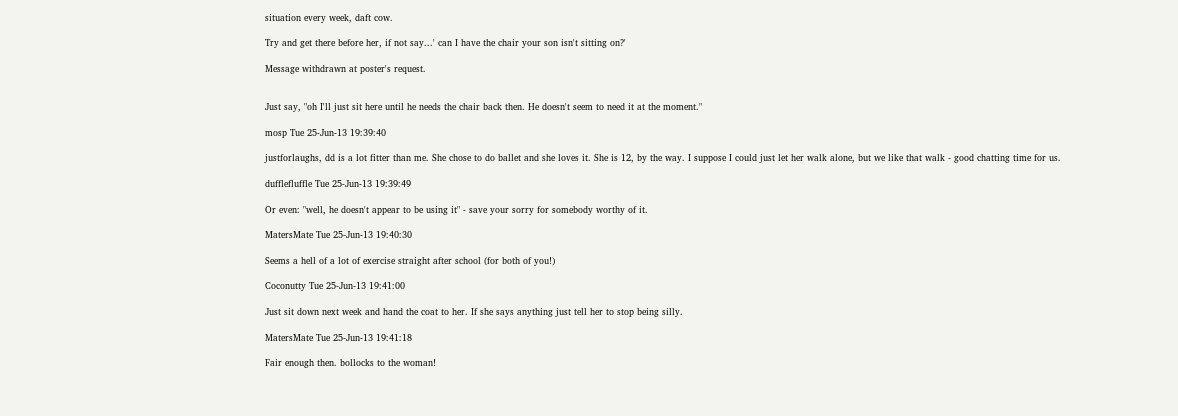situation every week, daft cow.

Try and get there before her, if not say...' can I have the chair your son isn't sitting on?'

Message withdrawn at poster's request.


Just say, "oh I'll just sit here until he needs the chair back then. He doesn't seem to need it at the moment."

mosp Tue 25-Jun-13 19:39:40

justforlaughs, dd is a lot fitter than me. She chose to do ballet and she loves it. She is 12, by the way. I suppose I could just let her walk alone, but we like that walk - good chatting time for us.

dufflefluffle Tue 25-Jun-13 19:39:49

Or even: "well, he doesn't appear to be using it" - save your sorry for somebody worthy of it.

MatersMate Tue 25-Jun-13 19:40:30

Seems a hell of a lot of exercise straight after school (for both of you!)

Coconutty Tue 25-Jun-13 19:41:00

Just sit down next week and hand the coat to her. If she says anything just tell her to stop being silly.

MatersMate Tue 25-Jun-13 19:41:18

Fair enough then. bollocks to the woman!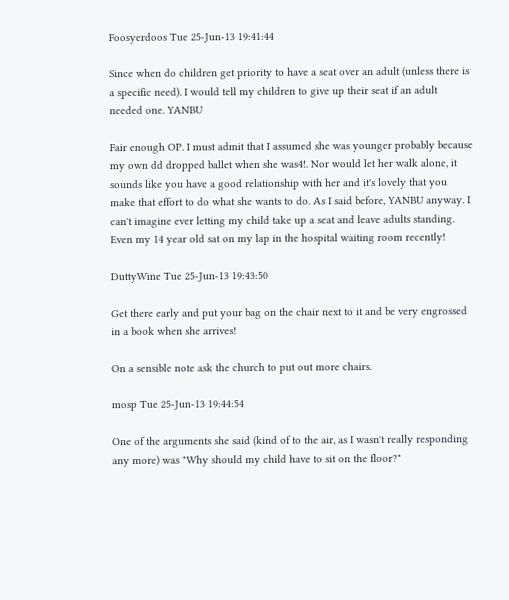Foosyerdoos Tue 25-Jun-13 19:41:44

Since when do children get priority to have a seat over an adult (unless there is a specific need). I would tell my children to give up their seat if an adult needed one. YANBU

Fair enough OP. I must admit that I assumed she was younger probably because my own dd dropped ballet when she was4!. Nor would let her walk alone, it sounds like you have a good relationship with her and it's lovely that you make that effort to do what she wants to do. As I said before, YANBU anyway. I can't imagine ever letting my child take up a seat and leave adults standing. Even my 14 year old sat on my lap in the hospital waiting room recently!

DuttyWine Tue 25-Jun-13 19:43:50

Get there early and put your bag on the chair next to it and be very engrossed in a book when she arrives!

On a sensible note ask the church to put out more chairs.

mosp Tue 25-Jun-13 19:44:54

One of the arguments she said (kind of to the air, as I wasn't really responding any more) was "Why should my child have to sit on the floor?"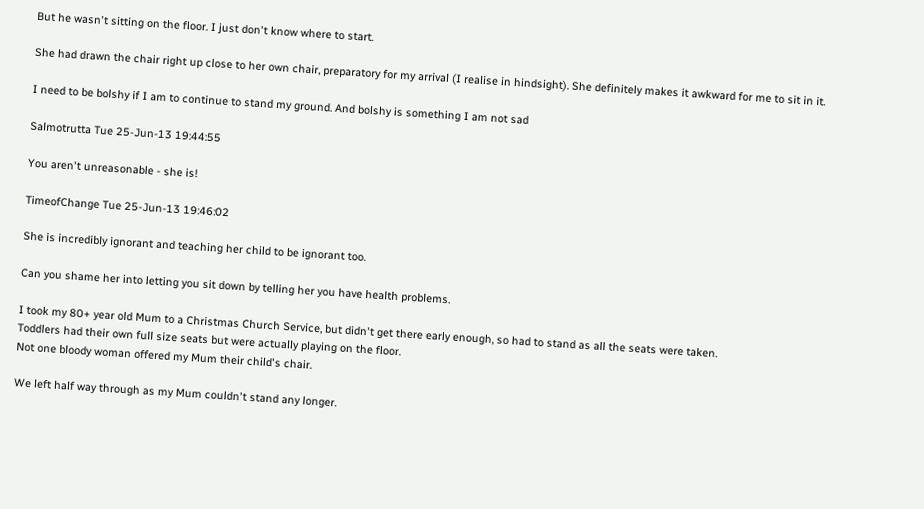But he wasn't sitting on the floor. I just don't know where to start.

She had drawn the chair right up close to her own chair, preparatory for my arrival (I realise in hindsight). She definitely makes it awkward for me to sit in it.

I need to be bolshy if I am to continue to stand my ground. And bolshy is something I am not sad

Salmotrutta Tue 25-Jun-13 19:44:55

You aren't unreasonable - she is!

TimeofChange Tue 25-Jun-13 19:46:02

She is incredibly ignorant and teaching her child to be ignorant too.

Can you shame her into letting you sit down by telling her you have health problems.

I took my 80+ year old Mum to a Christmas Church Service, but didn't get there early enough, so had to stand as all the seats were taken.
Toddlers had their own full size seats but were actually playing on the floor.
Not one bloody woman offered my Mum their child's chair.

We left half way through as my Mum couldn't stand any longer.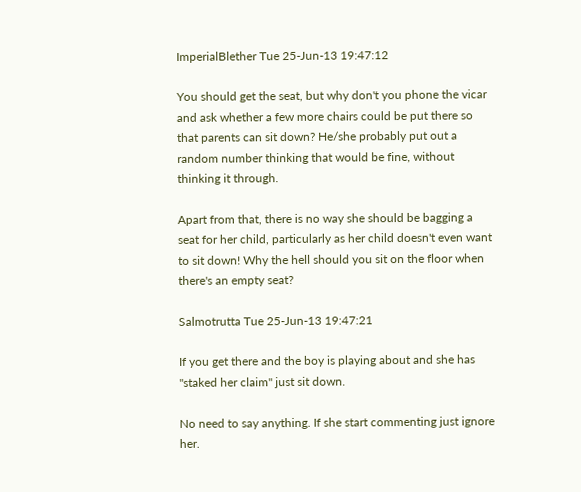ImperialBlether Tue 25-Jun-13 19:47:12

You should get the seat, but why don't you phone the vicar and ask whether a few more chairs could be put there so that parents can sit down? He/she probably put out a random number thinking that would be fine, without thinking it through.

Apart from that, there is no way she should be bagging a seat for her child, particularly as her child doesn't even want to sit down! Why the hell should you sit on the floor when there's an empty seat?

Salmotrutta Tue 25-Jun-13 19:47:21

If you get there and the boy is playing about and she has "staked her claim" just sit down.

No need to say anything. If she start commenting just ignore her.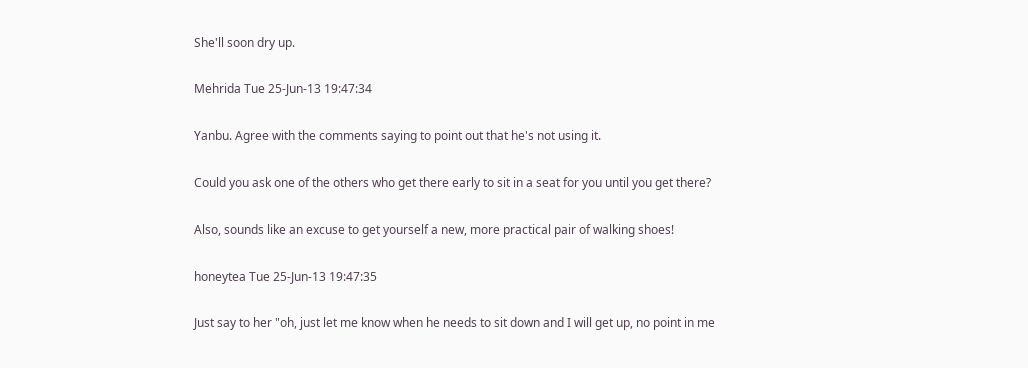She'll soon dry up.

Mehrida Tue 25-Jun-13 19:47:34

Yanbu. Agree with the comments saying to point out that he's not using it.

Could you ask one of the others who get there early to sit in a seat for you until you get there?

Also, sounds like an excuse to get yourself a new, more practical pair of walking shoes!

honeytea Tue 25-Jun-13 19:47:35

Just say to her "oh, just let me know when he needs to sit down and I will get up, no point in me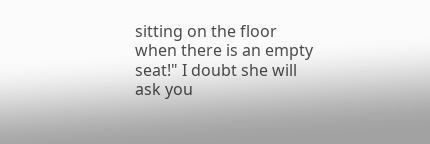sitting on the floor when there is an empty seat!" I doubt she will ask you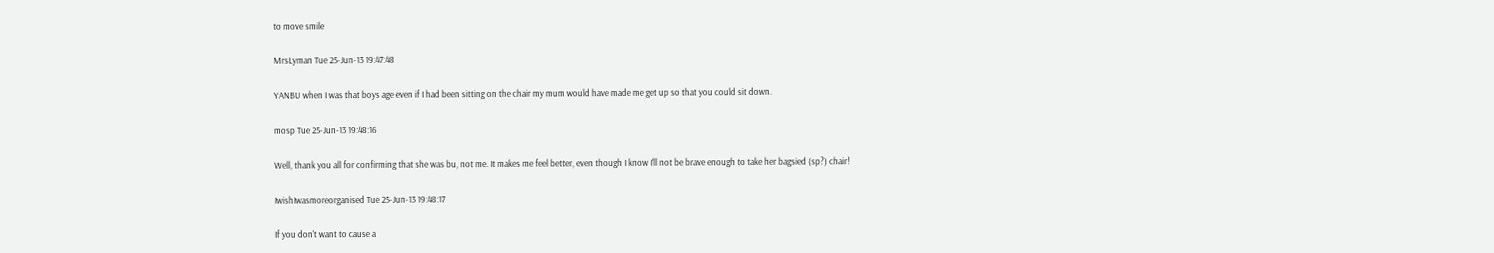to move smile

MrsLyman Tue 25-Jun-13 19:47:48

YANBU when I was that boys age even if I had been sitting on the chair my mum would have made me get up so that you could sit down.

mosp Tue 25-Jun-13 19:48:16

Well, thank you all for confirming that she was bu, not me. It makes me feel better, even though I know I'll not be brave enough to take her bagsied (sp?) chair!

IwishIwasmoreorganised Tue 25-Jun-13 19:48:17

If you don't want to cause a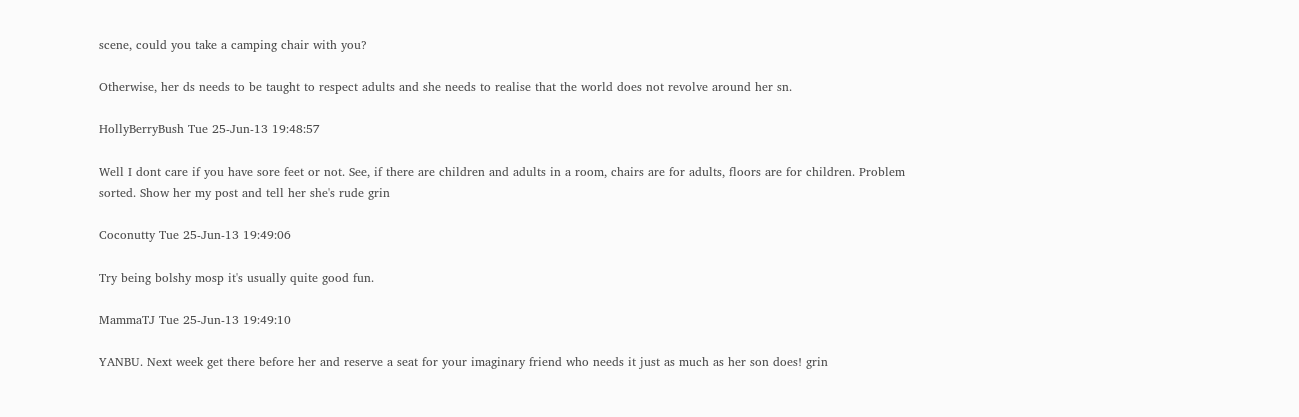scene, could you take a camping chair with you?

Otherwise, her ds needs to be taught to respect adults and she needs to realise that the world does not revolve around her sn.

HollyBerryBush Tue 25-Jun-13 19:48:57

Well I dont care if you have sore feet or not. See, if there are children and adults in a room, chairs are for adults, floors are for children. Problem sorted. Show her my post and tell her she's rude grin

Coconutty Tue 25-Jun-13 19:49:06

Try being bolshy mosp it's usually quite good fun.

MammaTJ Tue 25-Jun-13 19:49:10

YANBU. Next week get there before her and reserve a seat for your imaginary friend who needs it just as much as her son does! grin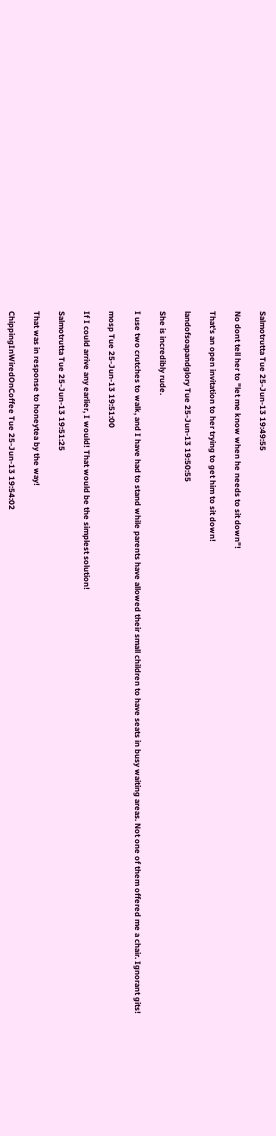Salmotrutta Tue 25-Jun-13 19:49:55

No dont tell her to "let me know when he needs to sit down"!

That's an open invitation to her trying to get him to sit down!

landofsoapandglory Tue 25-Jun-13 19:50:55

She is incredibly rude.

I use two crutches to walk, and I have had to stand while parents have allowed their small children to have seats in busy waiting areas. Not one of them offered me a chair. Ignorant gits!

mosp Tue 25-Jun-13 19:51:00

If I could arrive any earlier, I would! That would be the simplest solution!

Salmotrutta Tue 25-Jun-13 19:51:25

That was in response to honeytea by the way!

ChippingInWiredOnCoffee Tue 25-Jun-13 19:54:02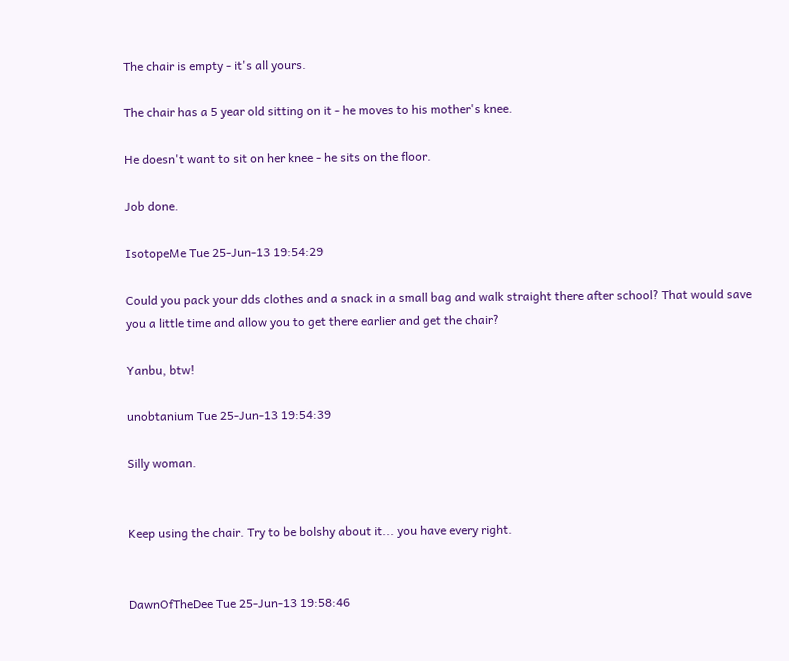The chair is empty - it's all yours.

The chair has a 5 year old sitting on it - he moves to his mother's knee.

He doesn't want to sit on her knee - he sits on the floor.

Job done.

IsotopeMe Tue 25-Jun-13 19:54:29

Could you pack your dds clothes and a snack in a small bag and walk straight there after school? That would save you a little time and allow you to get there earlier and get the chair?

Yanbu, btw!

unobtanium Tue 25-Jun-13 19:54:39

Silly woman.


Keep using the chair. Try to be bolshy about it... you have every right.


DawnOfTheDee Tue 25-Jun-13 19:58:46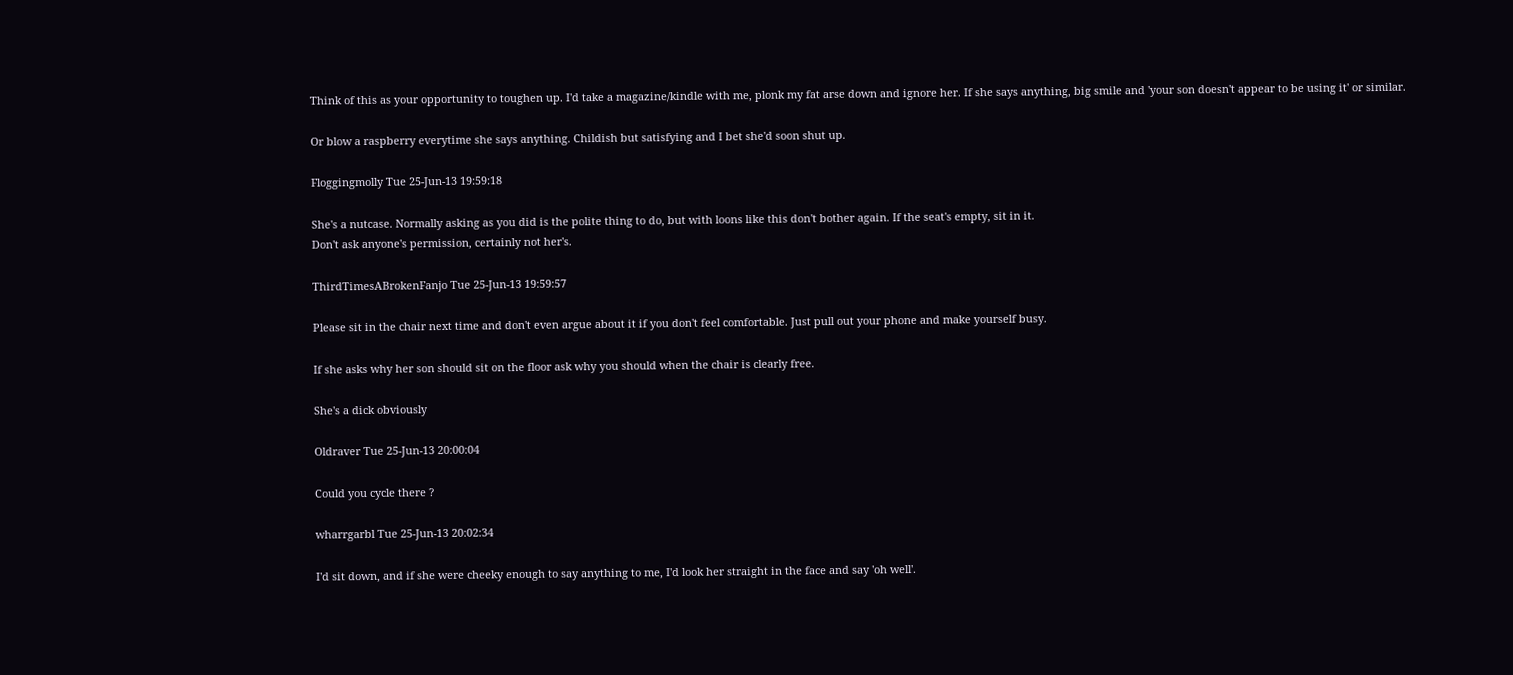Think of this as your opportunity to toughen up. I'd take a magazine/kindle with me, plonk my fat arse down and ignore her. If she says anything, big smile and 'your son doesn't appear to be using it' or similar.

Or blow a raspberry everytime she says anything. Childish but satisfying and I bet she'd soon shut up.

Floggingmolly Tue 25-Jun-13 19:59:18

She's a nutcase. Normally asking as you did is the polite thing to do, but with loons like this don't bother again. If the seat's empty, sit in it.
Don't ask anyone's permission, certainly not her's.

ThirdTimesABrokenFanjo Tue 25-Jun-13 19:59:57

Please sit in the chair next time and don't even argue about it if you don't feel comfortable. Just pull out your phone and make yourself busy.

If she asks why her son should sit on the floor ask why you should when the chair is clearly free.

She's a dick obviously

Oldraver Tue 25-Jun-13 20:00:04

Could you cycle there ?

wharrgarbl Tue 25-Jun-13 20:02:34

I'd sit down, and if she were cheeky enough to say anything to me, I'd look her straight in the face and say 'oh well'.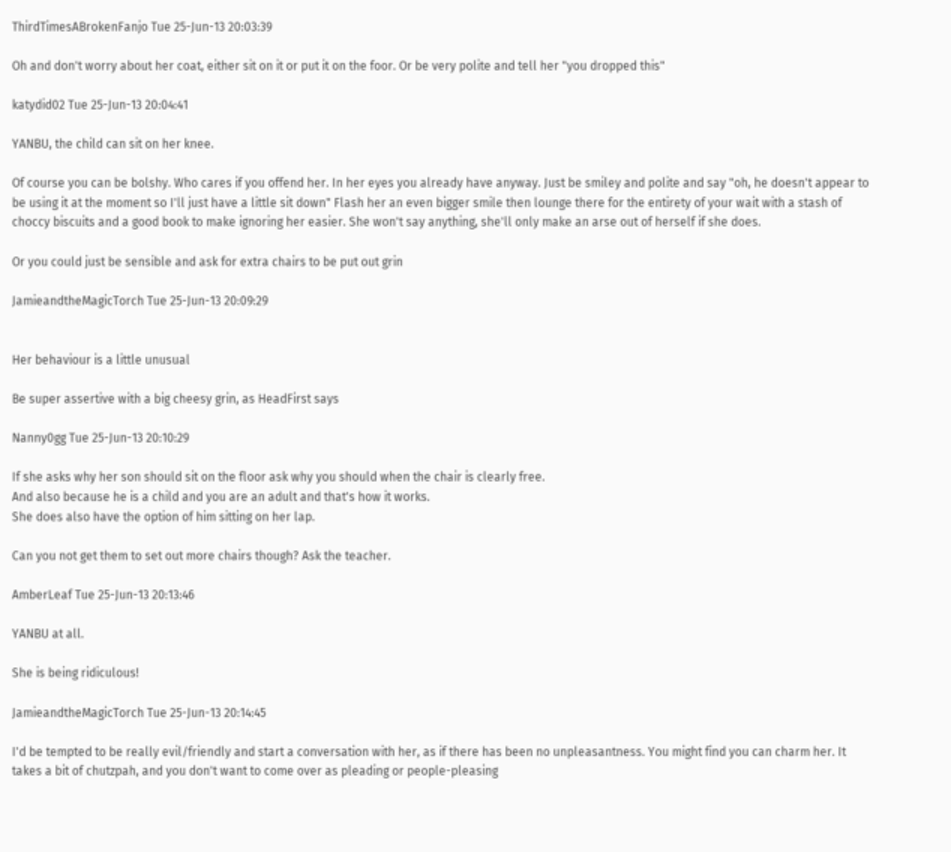ThirdTimesABrokenFanjo Tue 25-Jun-13 20:03:39

Oh and don't worry about her coat, either sit on it or put it on the foor. Or be very polite and tell her "you dropped this"

katydid02 Tue 25-Jun-13 20:04:41

YANBU, the child can sit on her knee.

Of course you can be bolshy. Who cares if you offend her. In her eyes you already have anyway. Just be smiley and polite and say "oh, he doesn't appear to be using it at the moment so I'll just have a little sit down" Flash her an even bigger smile then lounge there for the entirety of your wait with a stash of choccy biscuits and a good book to make ignoring her easier. She won't say anything, she'll only make an arse out of herself if she does.

Or you could just be sensible and ask for extra chairs to be put out grin

JamieandtheMagicTorch Tue 25-Jun-13 20:09:29


Her behaviour is a little unusual

Be super assertive with a big cheesy grin, as HeadFirst says

Nanny0gg Tue 25-Jun-13 20:10:29

If she asks why her son should sit on the floor ask why you should when the chair is clearly free.
And also because he is a child and you are an adult and that's how it works.
She does also have the option of him sitting on her lap.

Can you not get them to set out more chairs though? Ask the teacher.

AmberLeaf Tue 25-Jun-13 20:13:46

YANBU at all.

She is being ridiculous!

JamieandtheMagicTorch Tue 25-Jun-13 20:14:45

I'd be tempted to be really evil/friendly and start a conversation with her, as if there has been no unpleasantness. You might find you can charm her. It takes a bit of chutzpah, and you don't want to come over as pleading or people-pleasing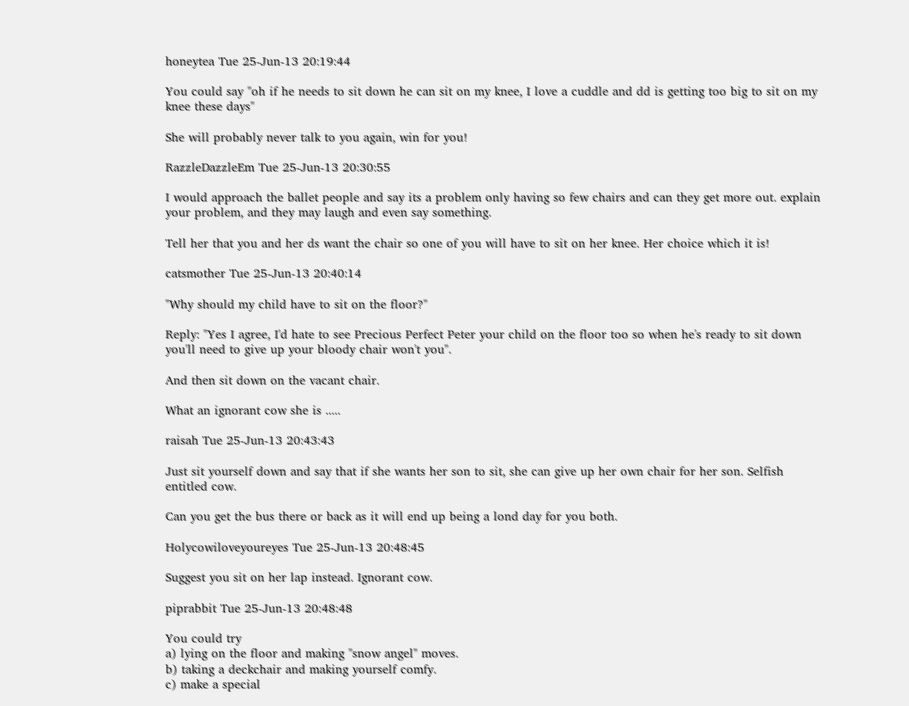honeytea Tue 25-Jun-13 20:19:44

You could say "oh if he needs to sit down he can sit on my knee, I love a cuddle and dd is getting too big to sit on my knee these days"

She will probably never talk to you again, win for you!

RazzleDazzleEm Tue 25-Jun-13 20:30:55

I would approach the ballet people and say its a problem only having so few chairs and can they get more out. explain your problem, and they may laugh and even say something.

Tell her that you and her ds want the chair so one of you will have to sit on her knee. Her choice which it is!

catsmother Tue 25-Jun-13 20:40:14

"Why should my child have to sit on the floor?"

Reply: "Yes I agree, I'd hate to see Precious Perfect Peter your child on the floor too so when he's ready to sit down you'll need to give up your bloody chair won't you".

And then sit down on the vacant chair.

What an ignorant cow she is .....

raisah Tue 25-Jun-13 20:43:43

Just sit yourself down and say that if she wants her son to sit, she can give up her own chair for her son. Selfish entitled cow.

Can you get the bus there or back as it will end up being a lond day for you both.

Holycowiloveyoureyes Tue 25-Jun-13 20:48:45

Suggest you sit on her lap instead. Ignorant cow.

piprabbit Tue 25-Jun-13 20:48:48

You could try
a) lying on the floor and making "snow angel" moves.
b) taking a deckchair and making yourself comfy.
c) make a special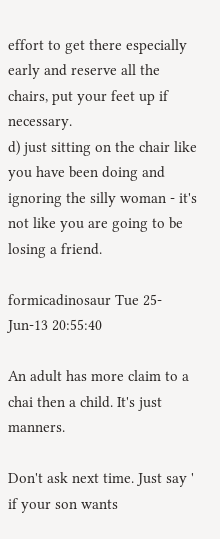effort to get there especially early and reserve all the chairs, put your feet up if necessary.
d) just sitting on the chair like you have been doing and ignoring the silly woman - it's not like you are going to be losing a friend.

formicadinosaur Tue 25-Jun-13 20:55:40

An adult has more claim to a chai then a child. It's just manners.

Don't ask next time. Just say ' if your son wants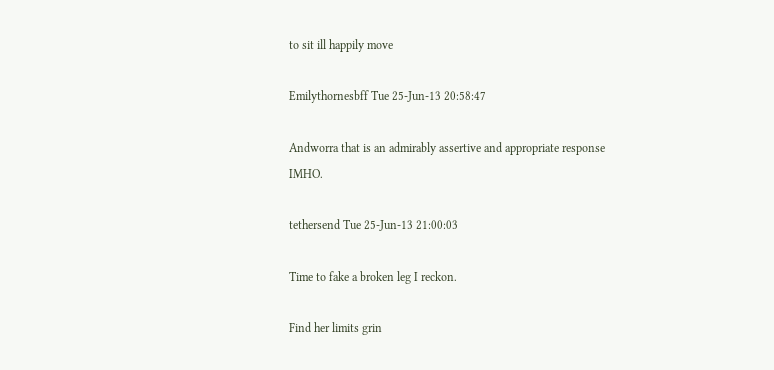to sit ill happily move

Emilythornesbff Tue 25-Jun-13 20:58:47

Andworra that is an admirably assertive and appropriate response IMHO.

tethersend Tue 25-Jun-13 21:00:03

Time to fake a broken leg I reckon.

Find her limits grin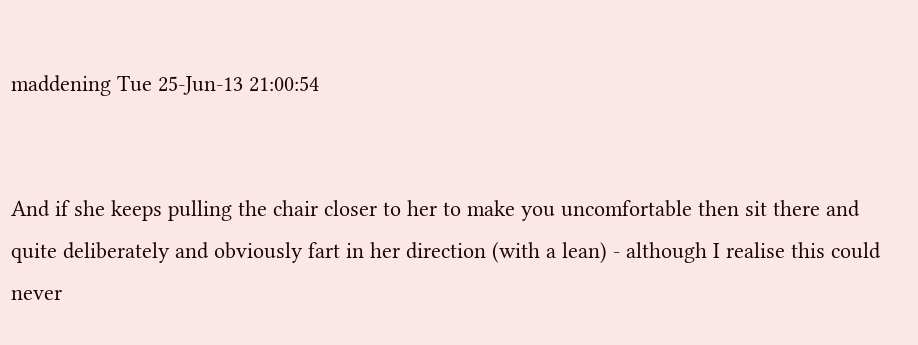maddening Tue 25-Jun-13 21:00:54


And if she keeps pulling the chair closer to her to make you uncomfortable then sit there and quite deliberately and obviously fart in her direction (with a lean) - although I realise this could never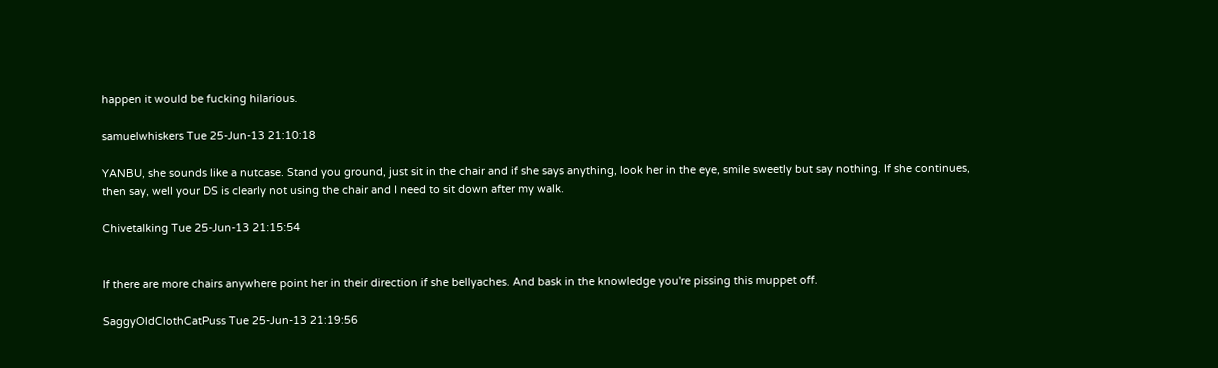happen it would be fucking hilarious.

samuelwhiskers Tue 25-Jun-13 21:10:18

YANBU, she sounds like a nutcase. Stand you ground, just sit in the chair and if she says anything, look her in the eye, smile sweetly but say nothing. If she continues, then say, well your DS is clearly not using the chair and I need to sit down after my walk.

Chivetalking Tue 25-Jun-13 21:15:54


If there are more chairs anywhere point her in their direction if she bellyaches. And bask in the knowledge you're pissing this muppet off.

SaggyOldClothCatPuss Tue 25-Jun-13 21:19:56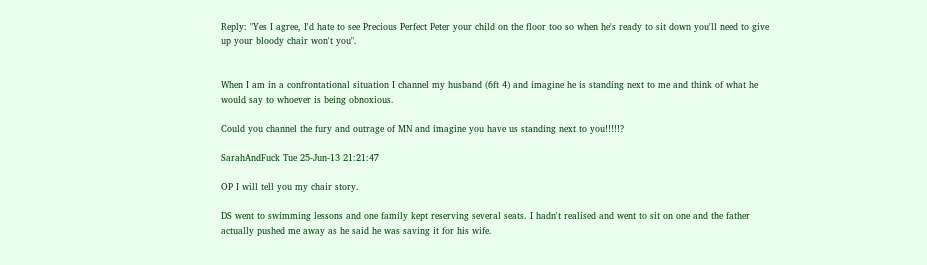Reply: "Yes I agree, I'd hate to see Precious Perfect Peter your child on the floor too so when he's ready to sit down you'll need to give up your bloody chair won't you".


When I am in a confrontational situation I channel my husband (6ft 4) and imagine he is standing next to me and think of what he would say to whoever is being obnoxious.

Could you channel the fury and outrage of MN and imagine you have us standing next to you!!!!!?

SarahAndFuck Tue 25-Jun-13 21:21:47

OP I will tell you my chair story.

DS went to swimming lessons and one family kept reserving several seats. I hadn't realised and went to sit on one and the father actually pushed me away as he said he was saving it for his wife.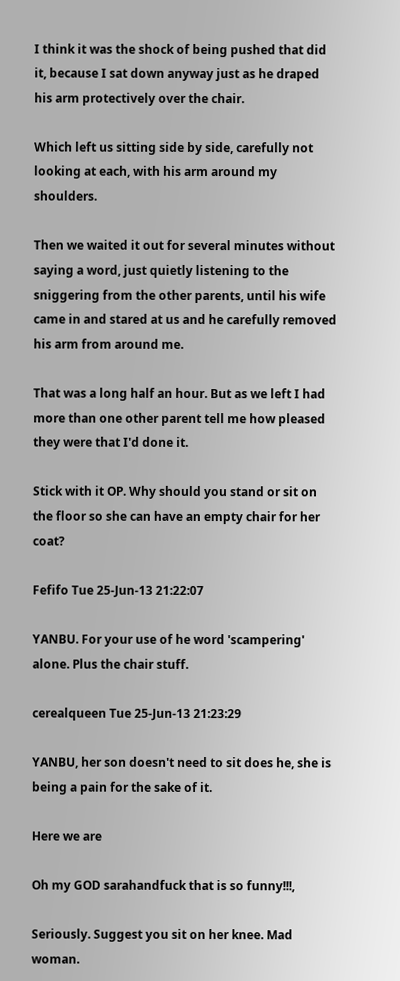I think it was the shock of being pushed that did it, because I sat down anyway just as he draped his arm protectively over the chair.

Which left us sitting side by side, carefully not looking at each, with his arm around my shoulders.

Then we waited it out for several minutes without saying a word, just quietly listening to the sniggering from the other parents, until his wife came in and stared at us and he carefully removed his arm from around me.

That was a long half an hour. But as we left I had more than one other parent tell me how pleased they were that I'd done it.

Stick with it OP. Why should you stand or sit on the floor so she can have an empty chair for her coat?

Fefifo Tue 25-Jun-13 21:22:07

YANBU. For your use of he word 'scampering' alone. Plus the chair stuff.

cerealqueen Tue 25-Jun-13 21:23:29

YANBU, her son doesn't need to sit does he, she is being a pain for the sake of it.

Here we are

Oh my GOD sarahandfuck that is so funny!!!,

Seriously. Suggest you sit on her knee. Mad woman.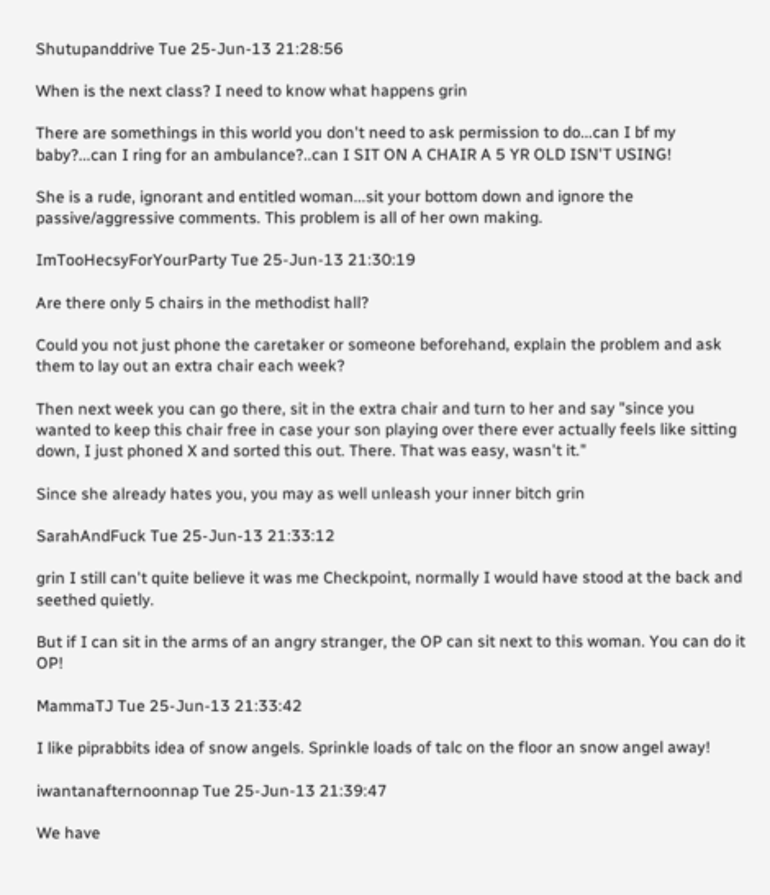Shutupanddrive Tue 25-Jun-13 21:28:56

When is the next class? I need to know what happens grin

There are somethings in this world you don't need to ask permission to do...can I bf my baby?...can I ring for an ambulance?..can I SIT ON A CHAIR A 5 YR OLD ISN'T USING!

She is a rude, ignorant and entitled woman...sit your bottom down and ignore the passive/aggressive comments. This problem is all of her own making.

ImTooHecsyForYourParty Tue 25-Jun-13 21:30:19

Are there only 5 chairs in the methodist hall?

Could you not just phone the caretaker or someone beforehand, explain the problem and ask them to lay out an extra chair each week?

Then next week you can go there, sit in the extra chair and turn to her and say "since you wanted to keep this chair free in case your son playing over there ever actually feels like sitting down, I just phoned X and sorted this out. There. That was easy, wasn't it."

Since she already hates you, you may as well unleash your inner bitch grin

SarahAndFuck Tue 25-Jun-13 21:33:12

grin I still can't quite believe it was me Checkpoint, normally I would have stood at the back and seethed quietly.

But if I can sit in the arms of an angry stranger, the OP can sit next to this woman. You can do it OP!

MammaTJ Tue 25-Jun-13 21:33:42

I like piprabbits idea of snow angels. Sprinkle loads of talc on the floor an snow angel away!

iwantanafternoonnap Tue 25-Jun-13 21:39:47

We have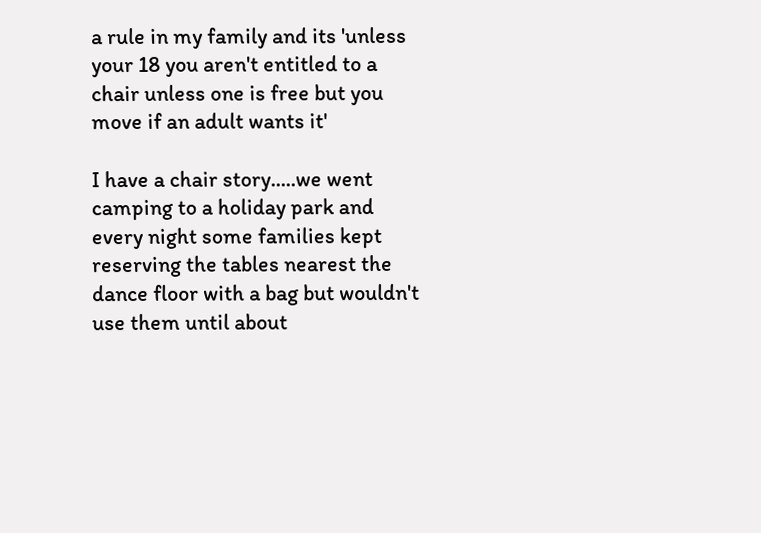a rule in my family and its 'unless your 18 you aren't entitled to a chair unless one is free but you move if an adult wants it'

I have a chair story.....we went camping to a holiday park and every night some families kept reserving the tables nearest the dance floor with a bag but wouldn't use them until about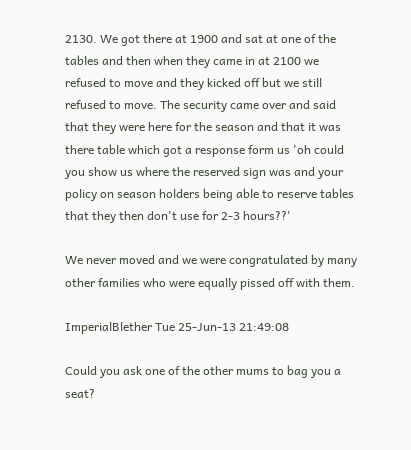2130. We got there at 1900 and sat at one of the tables and then when they came in at 2100 we refused to move and they kicked off but we still refused to move. The security came over and said that they were here for the season and that it was there table which got a response form us 'oh could you show us where the reserved sign was and your policy on season holders being able to reserve tables that they then don't use for 2-3 hours??'

We never moved and we were congratulated by many other families who were equally pissed off with them.

ImperialBlether Tue 25-Jun-13 21:49:08

Could you ask one of the other mums to bag you a seat?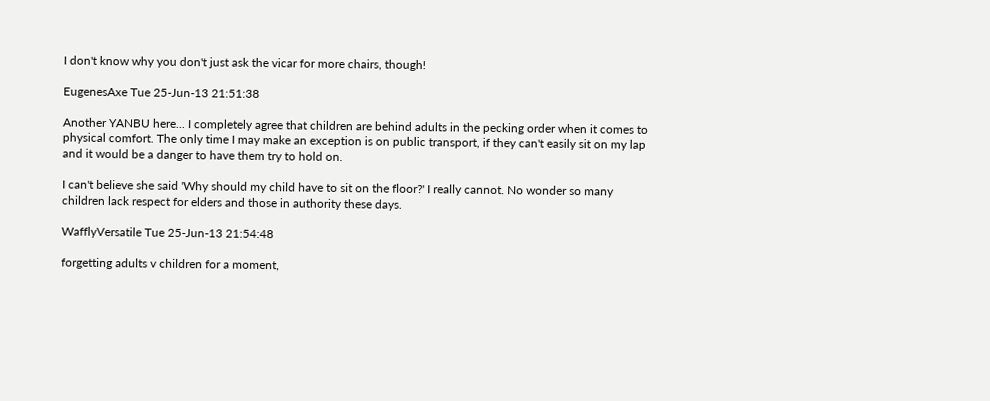I don't know why you don't just ask the vicar for more chairs, though!

EugenesAxe Tue 25-Jun-13 21:51:38

Another YANBU here... I completely agree that children are behind adults in the pecking order when it comes to physical comfort. The only time I may make an exception is on public transport, if they can't easily sit on my lap and it would be a danger to have them try to hold on.

I can't believe she said 'Why should my child have to sit on the floor?' I really cannot. No wonder so many children lack respect for elders and those in authority these days.

WafflyVersatile Tue 25-Jun-13 21:54:48

forgetting adults v children for a moment,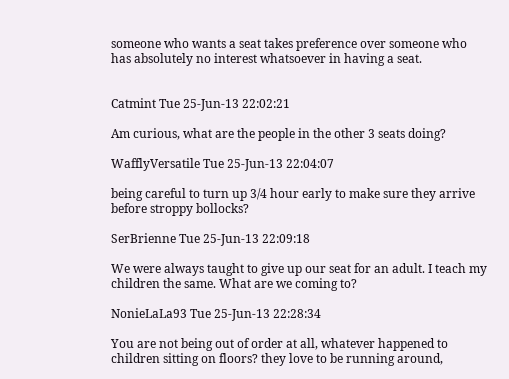someone who wants a seat takes preference over someone who has absolutely no interest whatsoever in having a seat.


Catmint Tue 25-Jun-13 22:02:21

Am curious, what are the people in the other 3 seats doing?

WafflyVersatile Tue 25-Jun-13 22:04:07

being careful to turn up 3/4 hour early to make sure they arrive before stroppy bollocks?

SerBrienne Tue 25-Jun-13 22:09:18

We were always taught to give up our seat for an adult. I teach my children the same. What are we coming to?

NonieLaLa93 Tue 25-Jun-13 22:28:34

You are not being out of order at all, whatever happened to children sitting on floors? they love to be running around,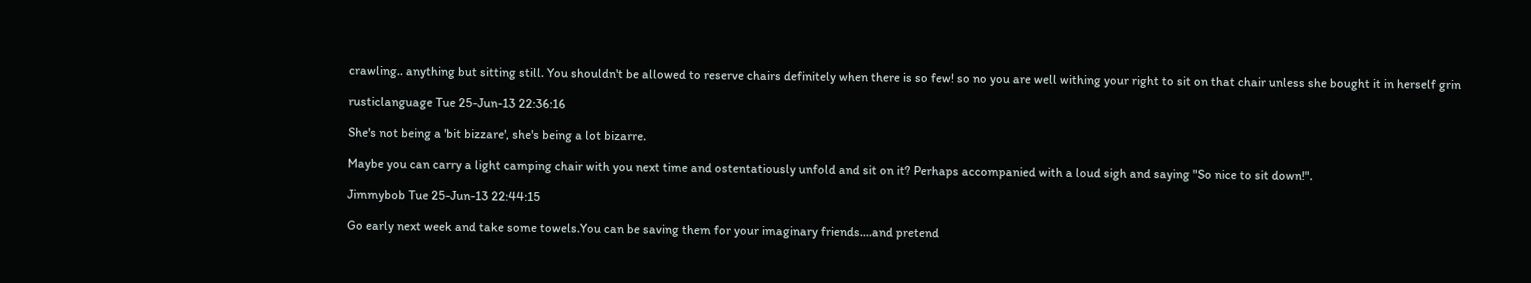crawling.. anything but sitting still. You shouldn't be allowed to reserve chairs definitely when there is so few! so no you are well withing your right to sit on that chair unless she bought it in herself grin

rusticlanguage Tue 25-Jun-13 22:36:16

She's not being a 'bit bizzare', she's being a lot bizarre.

Maybe you can carry a light camping chair with you next time and ostentatiously unfold and sit on it? Perhaps accompanied with a loud sigh and saying "So nice to sit down!".

Jimmybob Tue 25-Jun-13 22:44:15

Go early next week and take some towels.You can be saving them for your imaginary friends....and pretend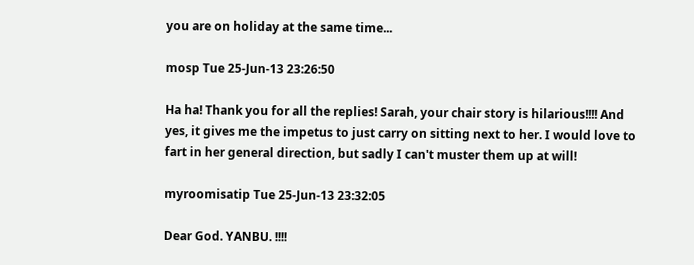you are on holiday at the same time...

mosp Tue 25-Jun-13 23:26:50

Ha ha! Thank you for all the replies! Sarah, your chair story is hilarious!!!! And yes, it gives me the impetus to just carry on sitting next to her. I would love to fart in her general direction, but sadly I can't muster them up at will!

myroomisatip Tue 25-Jun-13 23:32:05

Dear God. YANBU. !!!!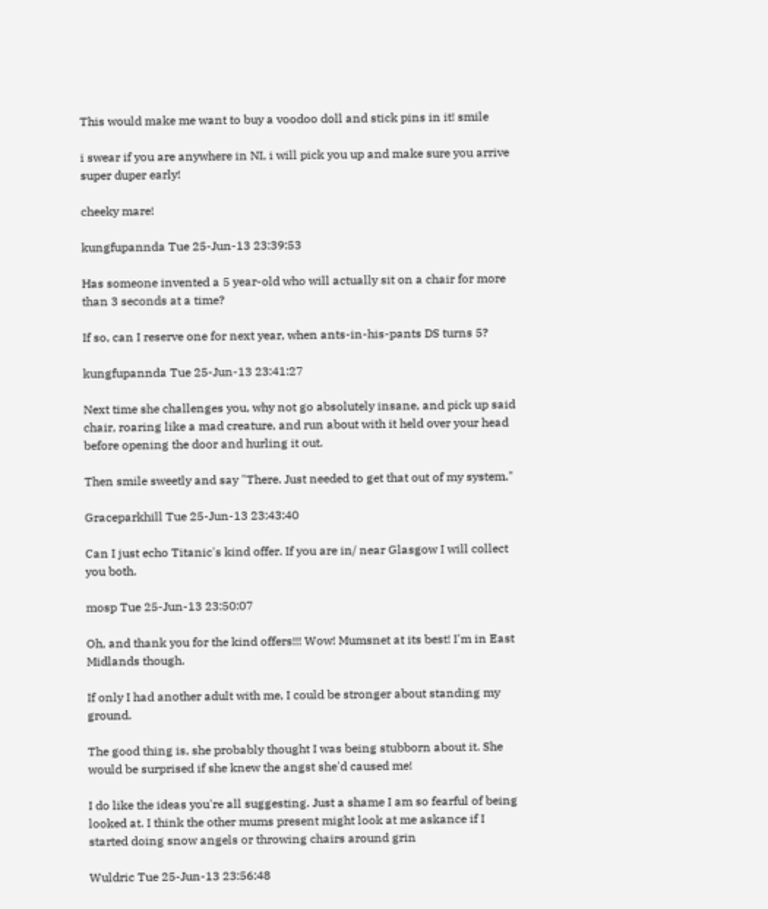This would make me want to buy a voodoo doll and stick pins in it! smile

i swear if you are anywhere in NI, i will pick you up and make sure you arrive super duper early!

cheeky mare!

kungfupannda Tue 25-Jun-13 23:39:53

Has someone invented a 5 year-old who will actually sit on a chair for more than 3 seconds at a time?

If so, can I reserve one for next year, when ants-in-his-pants DS turns 5?

kungfupannda Tue 25-Jun-13 23:41:27

Next time she challenges you, why not go absolutely insane, and pick up said chair, roaring like a mad creature, and run about with it held over your head before opening the door and hurling it out.

Then smile sweetly and say "There. Just needed to get that out of my system."

Graceparkhill Tue 25-Jun-13 23:43:40

Can I just echo Titanic's kind offer. If you are in/ near Glasgow I will collect you both.

mosp Tue 25-Jun-13 23:50:07

Oh, and thank you for the kind offers!!! Wow! Mumsnet at its best! I'm in East Midlands though.

If only I had another adult with me, I could be stronger about standing my ground.

The good thing is, she probably thought I was being stubborn about it. She would be surprised if she knew the angst she'd caused me!

I do like the ideas you're all suggesting. Just a shame I am so fearful of being looked at. I think the other mums present might look at me askance if I started doing snow angels or throwing chairs around grin

Wuldric Tue 25-Jun-13 23:56:48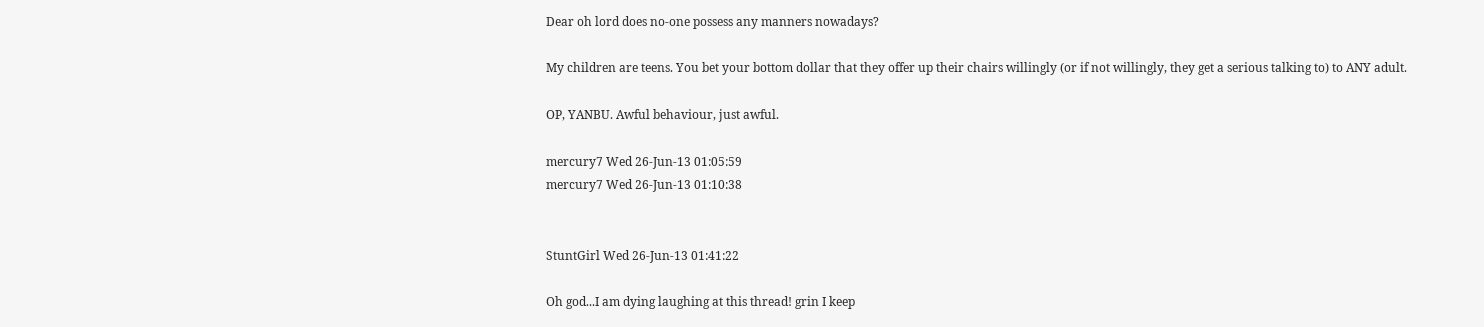Dear oh lord does no-one possess any manners nowadays?

My children are teens. You bet your bottom dollar that they offer up their chairs willingly (or if not willingly, they get a serious talking to) to ANY adult.

OP, YANBU. Awful behaviour, just awful.

mercury7 Wed 26-Jun-13 01:05:59
mercury7 Wed 26-Jun-13 01:10:38


StuntGirl Wed 26-Jun-13 01:41:22

Oh god...I am dying laughing at this thread! grin I keep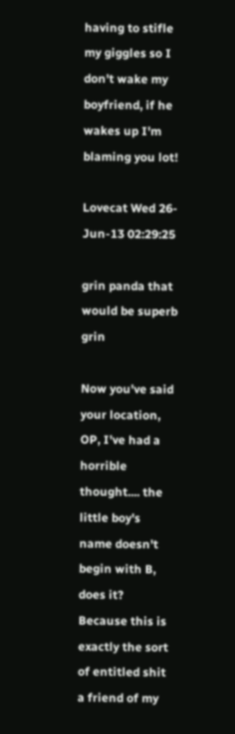having to stifle my giggles so I don't wake my boyfriend, if he wakes up I'm blaming you lot!

Lovecat Wed 26-Jun-13 02:29:25

grin panda that would be superb grin

Now you've said your location, OP, I've had a horrible thought.... the little boy's name doesn't begin with B, does it? Because this is exactly the sort of entitled shit a friend of my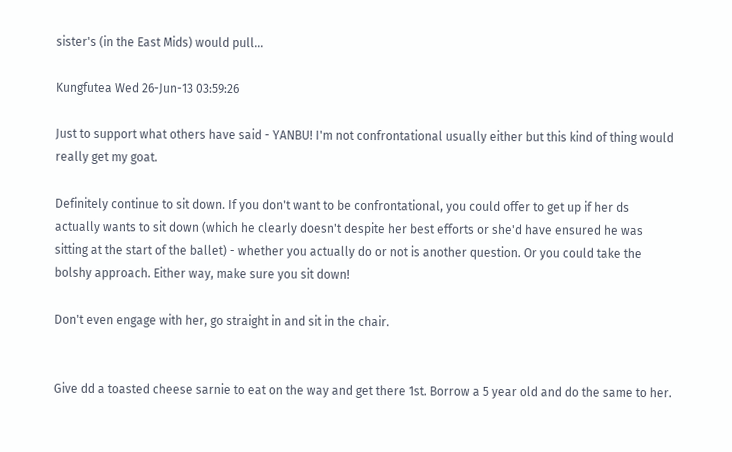sister's (in the East Mids) would pull...

Kungfutea Wed 26-Jun-13 03:59:26

Just to support what others have said - YANBU! I'm not confrontational usually either but this kind of thing would really get my goat.

Definitely continue to sit down. If you don't want to be confrontational, you could offer to get up if her ds actually wants to sit down (which he clearly doesn't despite her best efforts or she'd have ensured he was sitting at the start of the ballet) - whether you actually do or not is another question. Or you could take the bolshy approach. Either way, make sure you sit down!

Don't even engage with her, go straight in and sit in the chair.


Give dd a toasted cheese sarnie to eat on the way and get there 1st. Borrow a 5 year old and do the same to her.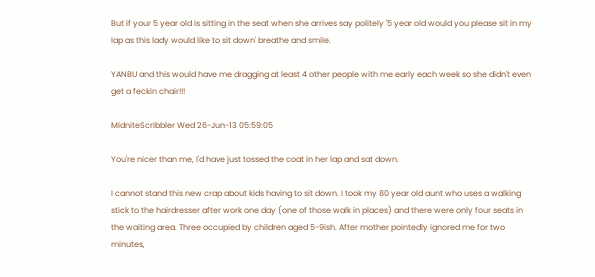But if your 5 year old is sitting in the seat when she arrives say politely '5 year old would you please sit in my lap as this lady would like to sit down' breathe and smile.

YANBU and this would have me dragging at least 4 other people with me early each week so she didn't even get a feckin chair!!!

MidniteScribbler Wed 26-Jun-13 05:59:05

You're nicer than me, I'd have just tossed the coat in her lap and sat down.

I cannot stand this new crap about kids having to sit down. I took my 80 year old aunt who uses a walking stick to the hairdresser after work one day (one of those walk in places) and there were only four seats in the waiting area. Three occupied by children aged 5-9ish. After mother pointedly ignored me for two minutes,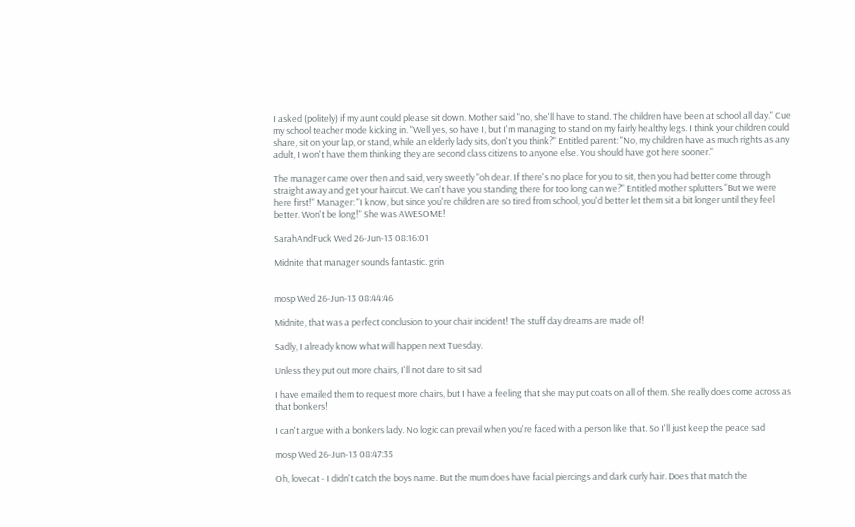I asked (politely) if my aunt could please sit down. Mother said "no, she'll have to stand. The children have been at school all day." Cue my school teacher mode kicking in. "Well yes, so have I, but I'm managing to stand on my fairly healthy legs. I think your children could share, sit on your lap, or stand, while an elderly lady sits, don't you think?" Entitled parent: "No, my children have as much rights as any adult, I won't have them thinking they are second class citizens to anyone else. You should have got here sooner."

The manager came over then and said, very sweetly "oh dear. If there's no place for you to sit, then you had better come through straight away and get your haircut. We can't have you standing there for too long can we?" Entitled mother splutters "But we were here first!" Manager: "I know, but since you're children are so tired from school, you'd better let them sit a bit longer until they feel better. Won't be long!" She was AWESOME!

SarahAndFuck Wed 26-Jun-13 08:16:01

Midnite that manager sounds fantastic. grin


mosp Wed 26-Jun-13 08:44:46

Midnite, that was a perfect conclusion to your chair incident! The stuff day dreams are made of!

Sadly, I already know what will happen next Tuesday.

Unless they put out more chairs, I'll not dare to sit sad

I have emailed them to request more chairs, but I have a feeling that she may put coats on all of them. She really does come across as that bonkers!

I can't argue with a bonkers lady. No logic can prevail when you're faced with a person like that. So I'll just keep the peace sad

mosp Wed 26-Jun-13 08:47:35

Oh, lovecat - I didn't catch the boys name. But the mum does have facial piercings and dark curly hair. Does that match the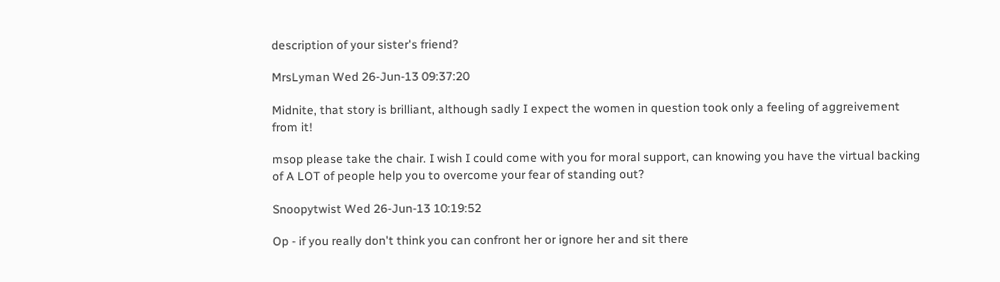description of your sister's friend?

MrsLyman Wed 26-Jun-13 09:37:20

Midnite, that story is brilliant, although sadly I expect the women in question took only a feeling of aggreivement from it!

msop please take the chair. I wish I could come with you for moral support, can knowing you have the virtual backing of A LOT of people help you to overcome your fear of standing out?

Snoopytwist Wed 26-Jun-13 10:19:52

Op - if you really don't think you can confront her or ignore her and sit there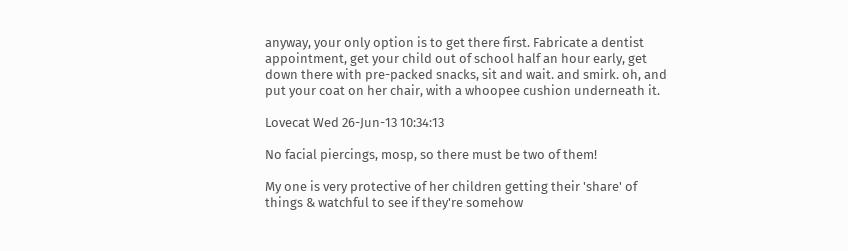anyway, your only option is to get there first. Fabricate a dentist appointment, get your child out of school half an hour early, get down there with pre-packed snacks, sit and wait. and smirk. oh, and put your coat on her chair, with a whoopee cushion underneath it.

Lovecat Wed 26-Jun-13 10:34:13

No facial piercings, mosp, so there must be two of them!

My one is very protective of her children getting their 'share' of things & watchful to see if they're somehow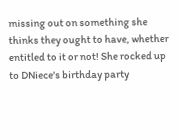missing out on something she thinks they ought to have, whether entitled to it or not! She rocked up to DNiece's birthday party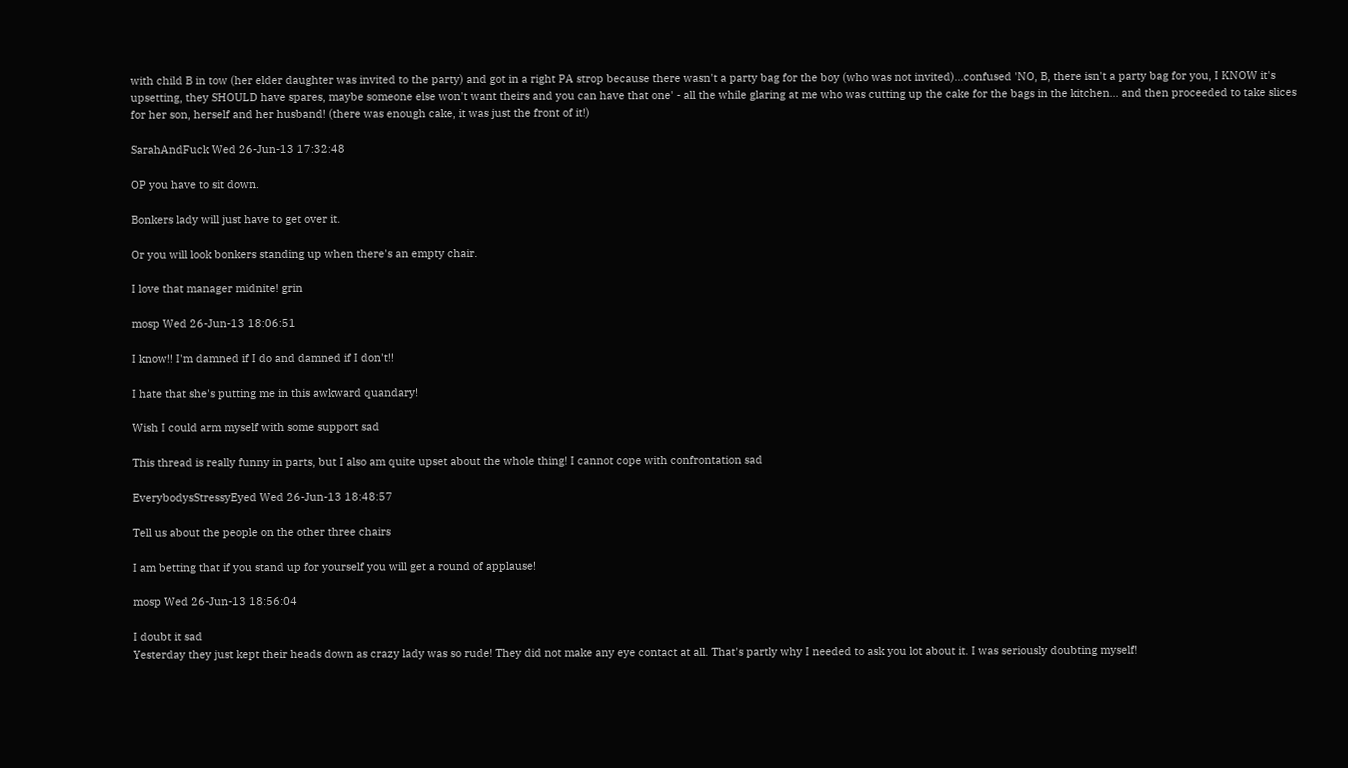with child B in tow (her elder daughter was invited to the party) and got in a right PA strop because there wasn't a party bag for the boy (who was not invited)...confused 'NO, B, there isn't a party bag for you, I KNOW it's upsetting, they SHOULD have spares, maybe someone else won't want theirs and you can have that one' - all the while glaring at me who was cutting up the cake for the bags in the kitchen... and then proceeded to take slices for her son, herself and her husband! (there was enough cake, it was just the front of it!)

SarahAndFuck Wed 26-Jun-13 17:32:48

OP you have to sit down.

Bonkers lady will just have to get over it.

Or you will look bonkers standing up when there's an empty chair.

I love that manager midnite! grin

mosp Wed 26-Jun-13 18:06:51

I know!! I'm damned if I do and damned if I don't!!

I hate that she's putting me in this awkward quandary!

Wish I could arm myself with some support sad

This thread is really funny in parts, but I also am quite upset about the whole thing! I cannot cope with confrontation sad

EverybodysStressyEyed Wed 26-Jun-13 18:48:57

Tell us about the people on the other three chairs

I am betting that if you stand up for yourself you will get a round of applause!

mosp Wed 26-Jun-13 18:56:04

I doubt it sad
Yesterday they just kept their heads down as crazy lady was so rude! They did not make any eye contact at all. That's partly why I needed to ask you lot about it. I was seriously doubting myself!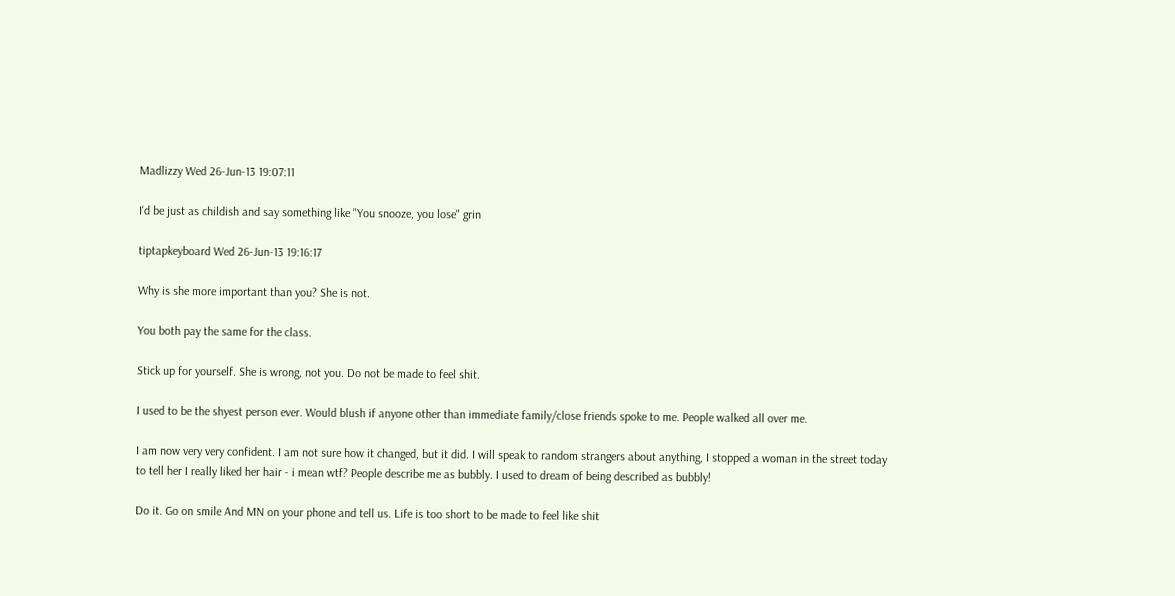Madlizzy Wed 26-Jun-13 19:07:11

I'd be just as childish and say something like "You snooze, you lose" grin

tiptapkeyboard Wed 26-Jun-13 19:16:17

Why is she more important than you? She is not.

You both pay the same for the class.

Stick up for yourself. She is wrong, not you. Do not be made to feel shit.

I used to be the shyest person ever. Would blush if anyone other than immediate family/close friends spoke to me. People walked all over me.

I am now very very confident. I am not sure how it changed, but it did. I will speak to random strangers about anything, I stopped a woman in the street today to tell her I really liked her hair - i mean wtf? People describe me as bubbly. I used to dream of being described as bubbly!

Do it. Go on smile And MN on your phone and tell us. Life is too short to be made to feel like shit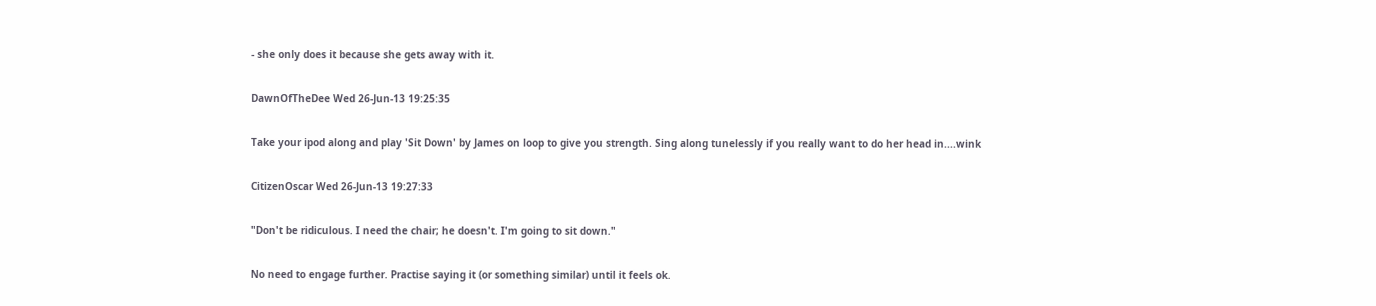- she only does it because she gets away with it.

DawnOfTheDee Wed 26-Jun-13 19:25:35

Take your ipod along and play 'Sit Down' by James on loop to give you strength. Sing along tunelessly if you really want to do her head in....wink

CitizenOscar Wed 26-Jun-13 19:27:33

"Don't be ridiculous. I need the chair; he doesn't. I'm going to sit down."

No need to engage further. Practise saying it (or something similar) until it feels ok.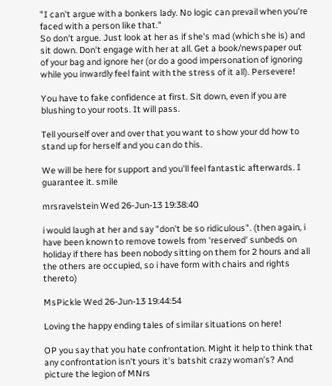"I can't argue with a bonkers lady. No logic can prevail when you're faced with a person like that."
So don't argue. Just look at her as if she's mad (which she is) and sit down. Don't engage with her at all. Get a book/newspaper out of your bag and ignore her (or do a good impersonation of ignoring while you inwardly feel faint with the stress of it all). Persevere!

You have to fake confidence at first. Sit down, even if you are blushing to your roots. It will pass.

Tell yourself over and over that you want to show your dd how to stand up for herself and you can do this.

We will be here for support and you'll feel fantastic afterwards. I guarantee it. smile

mrsravelstein Wed 26-Jun-13 19:38:40

i would laugh at her and say "don't be so ridiculous". (then again, i have been known to remove towels from 'reserved' sunbeds on holiday if there has been nobody sitting on them for 2 hours and all the others are occupied, so i have form with chairs and rights thereto)

MsPickle Wed 26-Jun-13 19:44:54

Loving the happy ending tales of similar situations on here!

OP you say that you hate confrontation. Might it help to think that any confrontation isn't yours it's batshit crazy woman's? And picture the legion of MNrs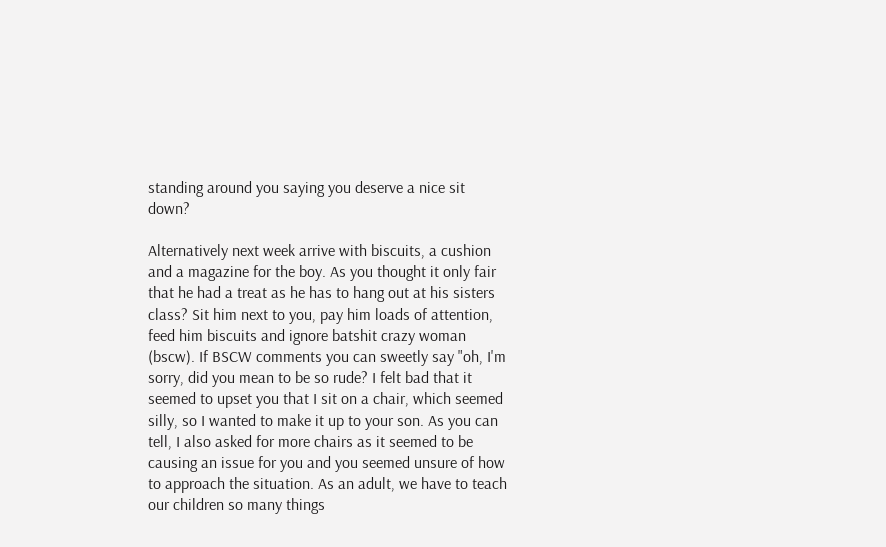standing around you saying you deserve a nice sit down?

Alternatively next week arrive with biscuits, a cushion and a magazine for the boy. As you thought it only fair that he had a treat as he has to hang out at his sisters class? Sit him next to you, pay him loads of attention, feed him biscuits and ignore batshit crazy woman (bscw). If BSCW comments you can sweetly say "oh, I'm sorry, did you mean to be so rude? I felt bad that it seemed to upset you that I sit on a chair, which seemed silly, so I wanted to make it up to your son. As you can tell, I also asked for more chairs as it seemed to be causing an issue for you and you seemed unsure of how to approach the situation. As an adult, we have to teach our children so many things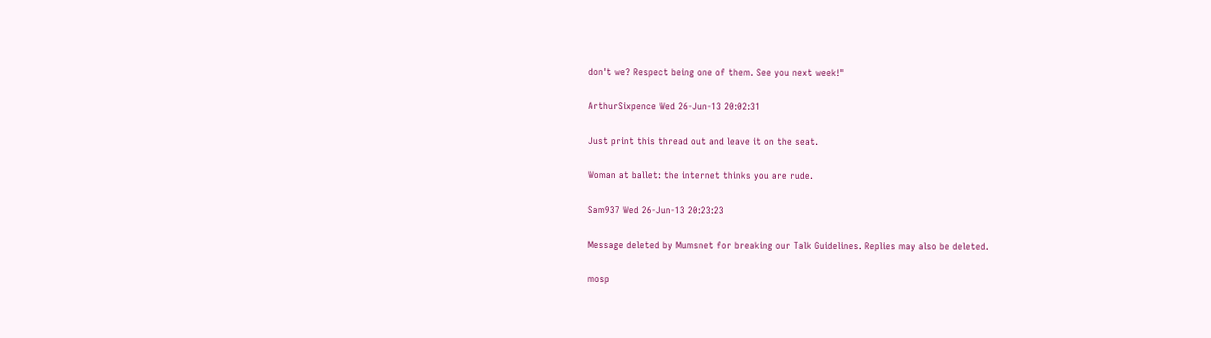don't we? Respect being one of them. See you next week!"

ArthurSixpence Wed 26-Jun-13 20:02:31

Just print this thread out and leave it on the seat.

Woman at ballet: the internet thinks you are rude.

Sam937 Wed 26-Jun-13 20:23:23

Message deleted by Mumsnet for breaking our Talk Guidelines. Replies may also be deleted.

mosp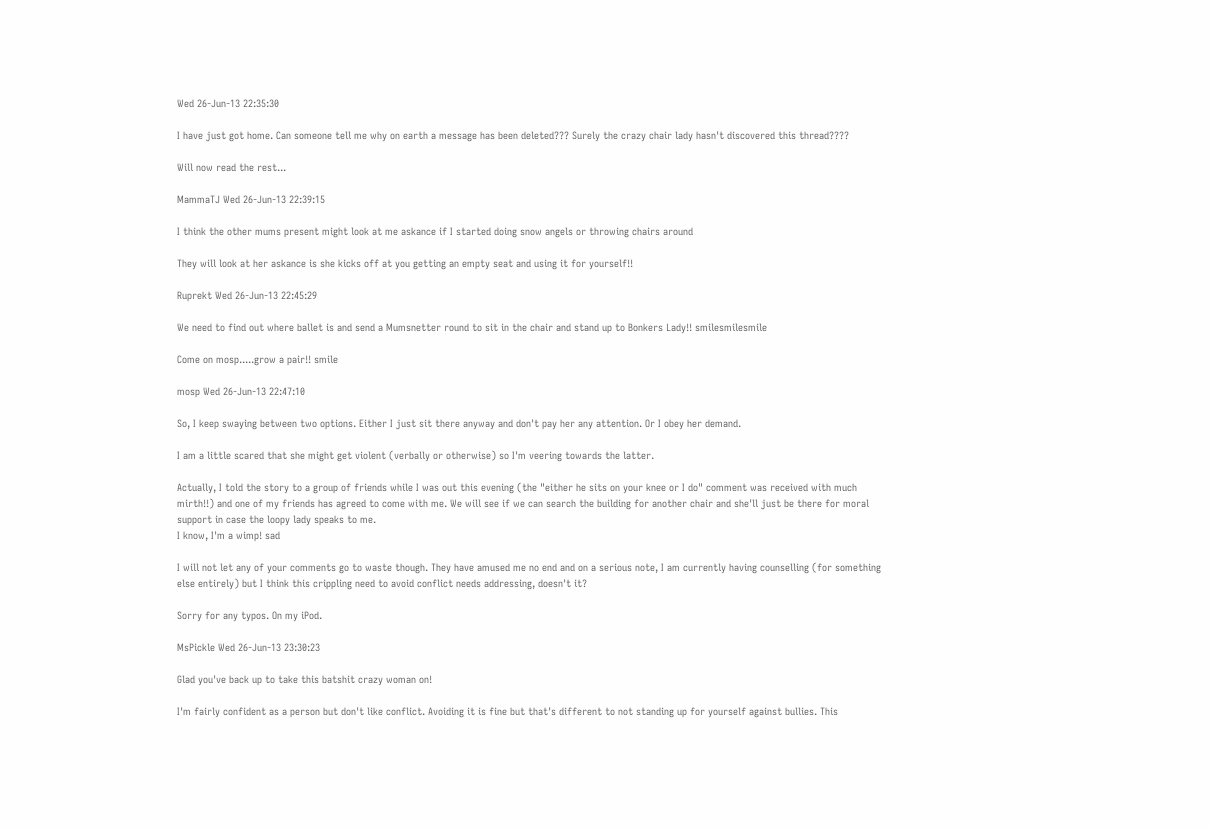Wed 26-Jun-13 22:35:30

I have just got home. Can someone tell me why on earth a message has been deleted??? Surely the crazy chair lady hasn't discovered this thread????

Will now read the rest...

MammaTJ Wed 26-Jun-13 22:39:15

I think the other mums present might look at me askance if I started doing snow angels or throwing chairs around

They will look at her askance is she kicks off at you getting an empty seat and using it for yourself!!

Ruprekt Wed 26-Jun-13 22:45:29

We need to find out where ballet is and send a Mumsnetter round to sit in the chair and stand up to Bonkers Lady!! smilesmilesmile

Come on mosp.....grow a pair!! smile

mosp Wed 26-Jun-13 22:47:10

So, I keep swaying between two options. Either I just sit there anyway and don't pay her any attention. Or I obey her demand.

I am a little scared that she might get violent (verbally or otherwise) so I'm veering towards the latter.

Actually, I told the story to a group of friends while I was out this evening (the "either he sits on your knee or I do" comment was received with much mirth!!) and one of my friends has agreed to come with me. We will see if we can search the building for another chair and she'll just be there for moral support in case the loopy lady speaks to me.
I know, I'm a wimp! sad

I will not let any of your comments go to waste though. They have amused me no end and on a serious note, I am currently having counselling (for something else entirely) but I think this crippling need to avoid conflict needs addressing, doesn't it?

Sorry for any typos. On my iPod.

MsPickle Wed 26-Jun-13 23:30:23

Glad you've back up to take this batshit crazy woman on!

I'm fairly confident as a person but don't like conflict. Avoiding it is fine but that's different to not standing up for yourself against bullies. This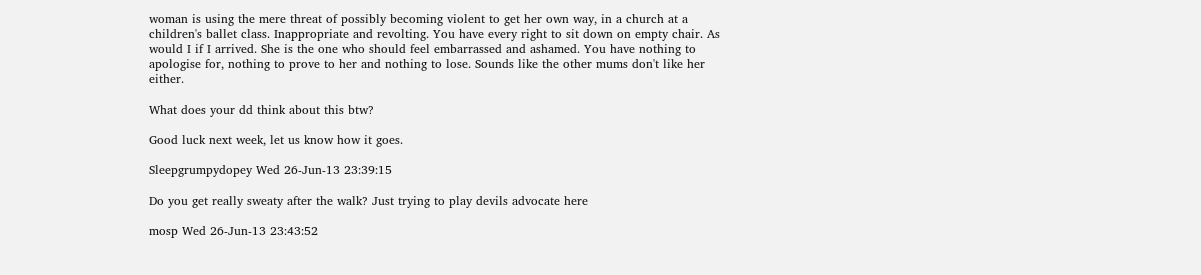woman is using the mere threat of possibly becoming violent to get her own way, in a church at a children's ballet class. Inappropriate and revolting. You have every right to sit down on empty chair. As would I if I arrived. She is the one who should feel embarrassed and ashamed. You have nothing to apologise for, nothing to prove to her and nothing to lose. Sounds like the other mums don't like her either.

What does your dd think about this btw?

Good luck next week, let us know how it goes.

Sleepgrumpydopey Wed 26-Jun-13 23:39:15

Do you get really sweaty after the walk? Just trying to play devils advocate here

mosp Wed 26-Jun-13 23:43:52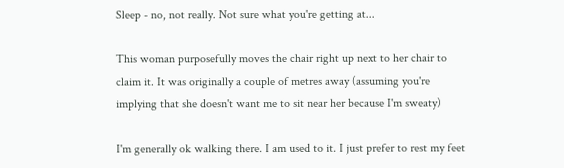Sleep - no, not really. Not sure what you're getting at...

This woman purposefully moves the chair right up next to her chair to claim it. It was originally a couple of metres away (assuming you're implying that she doesn't want me to sit near her because I'm sweaty)

I'm generally ok walking there. I am used to it. I just prefer to rest my feet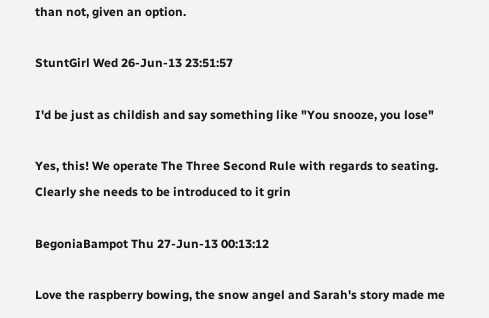than not, given an option.

StuntGirl Wed 26-Jun-13 23:51:57

I'd be just as childish and say something like "You snooze, you lose"

Yes, this! We operate The Three Second Rule with regards to seating. Clearly she needs to be introduced to it grin

BegoniaBampot Thu 27-Jun-13 00:13:12

Love the raspberry bowing, the snow angel and Sarah's story made me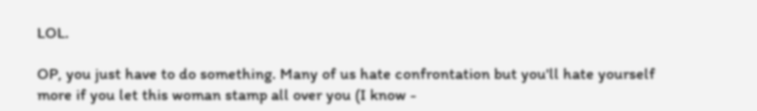LOL.

OP, you just have to do something. Many of us hate confrontation but you'll hate yourself more if you let this woman stamp all over you (I know -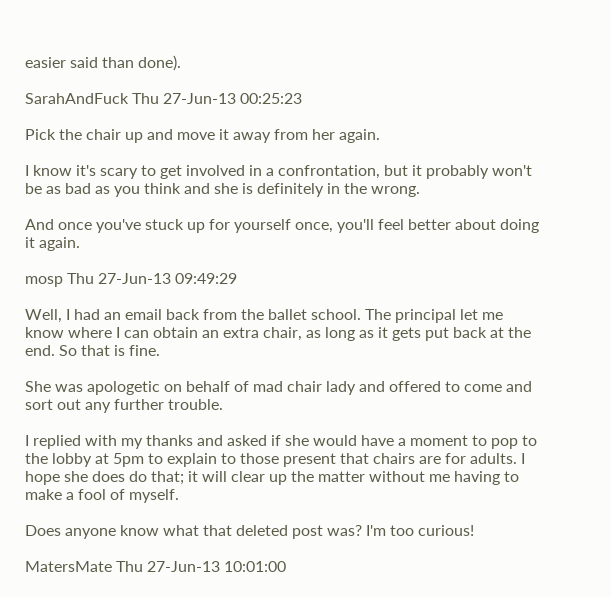easier said than done).

SarahAndFuck Thu 27-Jun-13 00:25:23

Pick the chair up and move it away from her again.

I know it's scary to get involved in a confrontation, but it probably won't be as bad as you think and she is definitely in the wrong.

And once you've stuck up for yourself once, you'll feel better about doing it again.

mosp Thu 27-Jun-13 09:49:29

Well, I had an email back from the ballet school. The principal let me know where I can obtain an extra chair, as long as it gets put back at the end. So that is fine.

She was apologetic on behalf of mad chair lady and offered to come and sort out any further trouble.

I replied with my thanks and asked if she would have a moment to pop to the lobby at 5pm to explain to those present that chairs are for adults. I hope she does do that; it will clear up the matter without me having to make a fool of myself.

Does anyone know what that deleted post was? I'm too curious!

MatersMate Thu 27-Jun-13 10:01:00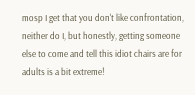mosp I get that you don't like confrontation, neither do I, but honestly, getting someone else to come and tell this idiot chairs are for adults is a bit extreme!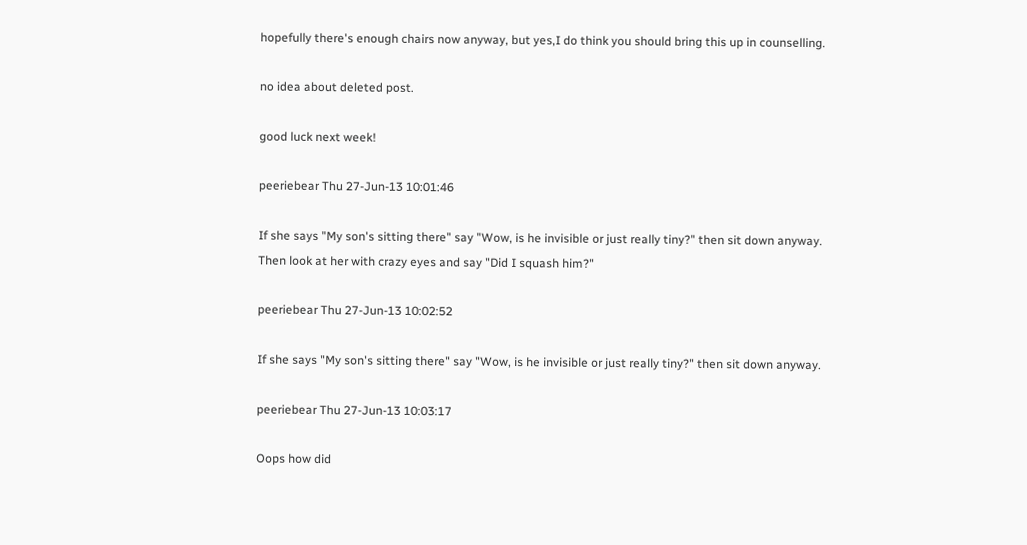hopefully there's enough chairs now anyway, but yes,I do think you should bring this up in counselling.

no idea about deleted post.

good luck next week!

peeriebear Thu 27-Jun-13 10:01:46

If she says "My son's sitting there" say "Wow, is he invisible or just really tiny?" then sit down anyway.
Then look at her with crazy eyes and say "Did I squash him?"

peeriebear Thu 27-Jun-13 10:02:52

If she says "My son's sitting there" say "Wow, is he invisible or just really tiny?" then sit down anyway.

peeriebear Thu 27-Jun-13 10:03:17

Oops how did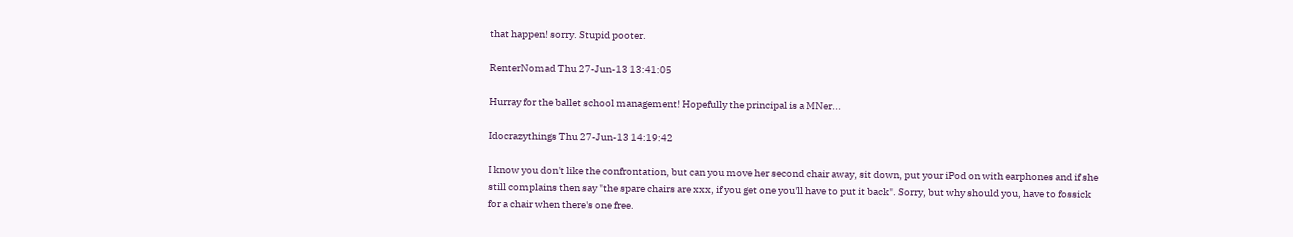that happen! sorry. Stupid pooter.

RenterNomad Thu 27-Jun-13 13:41:05

Hurray for the ballet school management! Hopefully the principal is a MNer...

Idocrazythings Thu 27-Jun-13 14:19:42

I know you don't like the confrontation, but can you move her second chair away, sit down, put your iPod on with earphones and if she still complains then say "the spare chairs are xxx, if you get one you'll have to put it back". Sorry, but why should you, have to fossick for a chair when there's one free.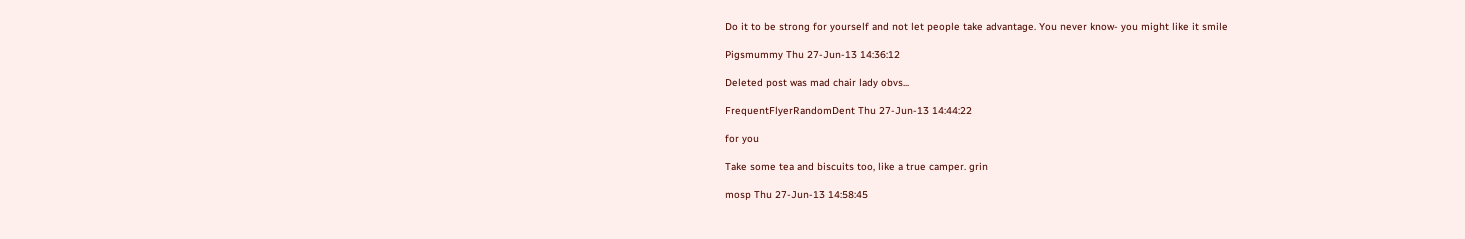Do it to be strong for yourself and not let people take advantage. You never know- you might like it smile

Pigsmummy Thu 27-Jun-13 14:36:12

Deleted post was mad chair lady obvs...

FrequentFlyerRandomDent Thu 27-Jun-13 14:44:22

for you

Take some tea and biscuits too, like a true camper. grin

mosp Thu 27-Jun-13 14:58:45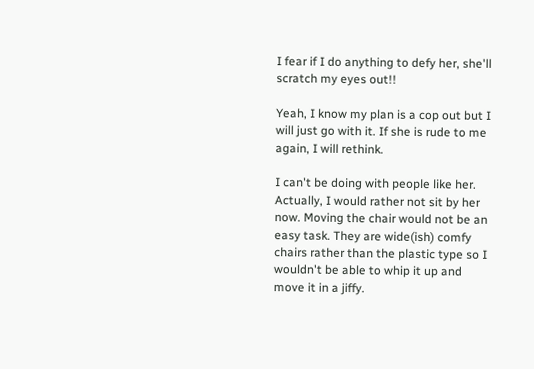I fear if I do anything to defy her, she'll scratch my eyes out!!

Yeah, I know my plan is a cop out but I will just go with it. If she is rude to me again, I will rethink.

I can't be doing with people like her. Actually, I would rather not sit by her now. Moving the chair would not be an easy task. They are wide(ish) comfy chairs rather than the plastic type so I wouldn't be able to whip it up and move it in a jiffy.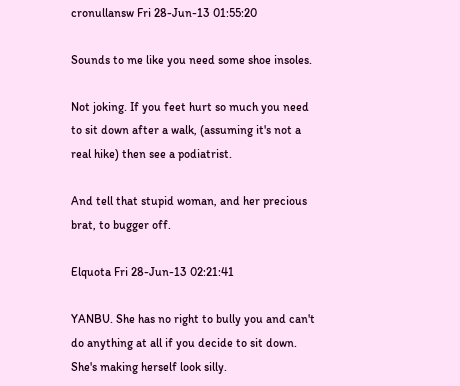cronullansw Fri 28-Jun-13 01:55:20

Sounds to me like you need some shoe insoles.

Not joking. If you feet hurt so much you need to sit down after a walk, (assuming it's not a real hike) then see a podiatrist.

And tell that stupid woman, and her precious brat, to bugger off.

Elquota Fri 28-Jun-13 02:21:41

YANBU. She has no right to bully you and can't do anything at all if you decide to sit down. She's making herself look silly.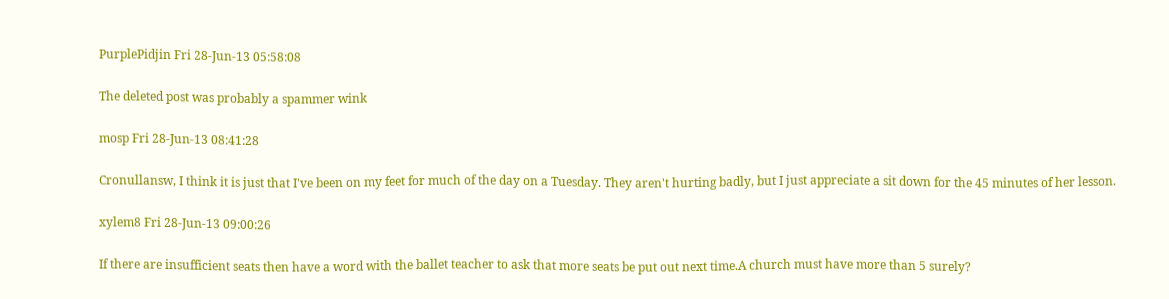PurplePidjin Fri 28-Jun-13 05:58:08

The deleted post was probably a spammer wink

mosp Fri 28-Jun-13 08:41:28

Cronullansw, I think it is just that I've been on my feet for much of the day on a Tuesday. They aren't hurting badly, but I just appreciate a sit down for the 45 minutes of her lesson.

xylem8 Fri 28-Jun-13 09:00:26

If there are insufficient seats then have a word with the ballet teacher to ask that more seats be put out next time.A church must have more than 5 surely?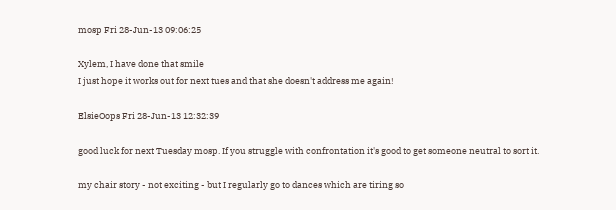mosp Fri 28-Jun-13 09:06:25

Xylem, I have done that smile
I just hope it works out for next tues and that she doesn't address me again!

ElsieOops Fri 28-Jun-13 12:32:39

good luck for next Tuesday mosp. If you struggle with confrontation it's good to get someone neutral to sort it.

my chair story - not exciting - but I regularly go to dances which are tiring so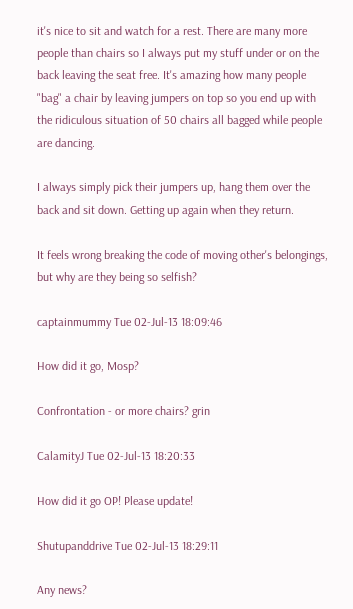it's nice to sit and watch for a rest. There are many more people than chairs so I always put my stuff under or on the back leaving the seat free. It's amazing how many people "bag" a chair by leaving jumpers on top so you end up with the ridiculous situation of 50 chairs all bagged while people are dancing.

I always simply pick their jumpers up, hang them over the back and sit down. Getting up again when they return.

It feels wrong breaking the code of moving other's belongings, but why are they being so selfish?

captainmummy Tue 02-Jul-13 18:09:46

How did it go, Mosp?

Confrontation - or more chairs? grin

CalamityJ Tue 02-Jul-13 18:20:33

How did it go OP! Please update!

Shutupanddrive Tue 02-Jul-13 18:29:11

Any news?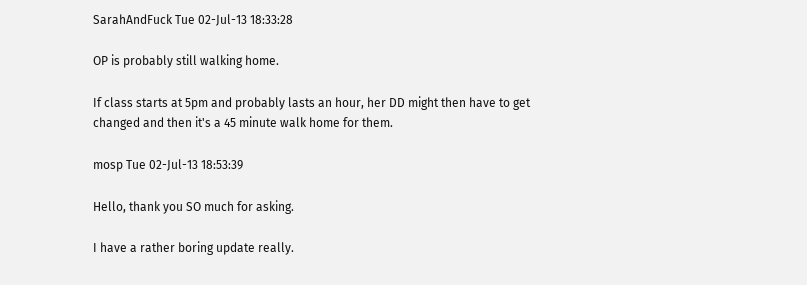SarahAndFuck Tue 02-Jul-13 18:33:28

OP is probably still walking home.

If class starts at 5pm and probably lasts an hour, her DD might then have to get changed and then it's a 45 minute walk home for them.

mosp Tue 02-Jul-13 18:53:39

Hello, thank you SO much for asking.

I have a rather boring update really.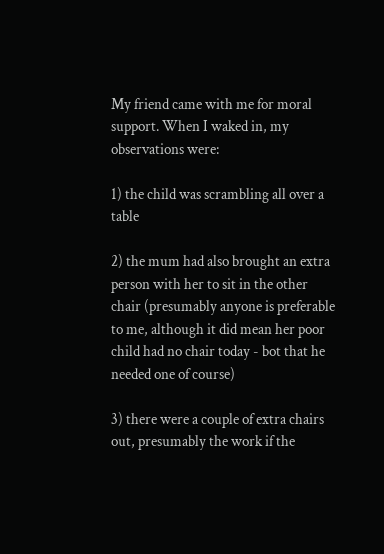My friend came with me for moral support. When I waked in, my observations were:

1) the child was scrambling all over a table

2) the mum had also brought an extra person with her to sit in the other chair (presumably anyone is preferable to me, although it did mean her poor child had no chair today - bot that he needed one of course)

3) there were a couple of extra chairs out, presumably the work if the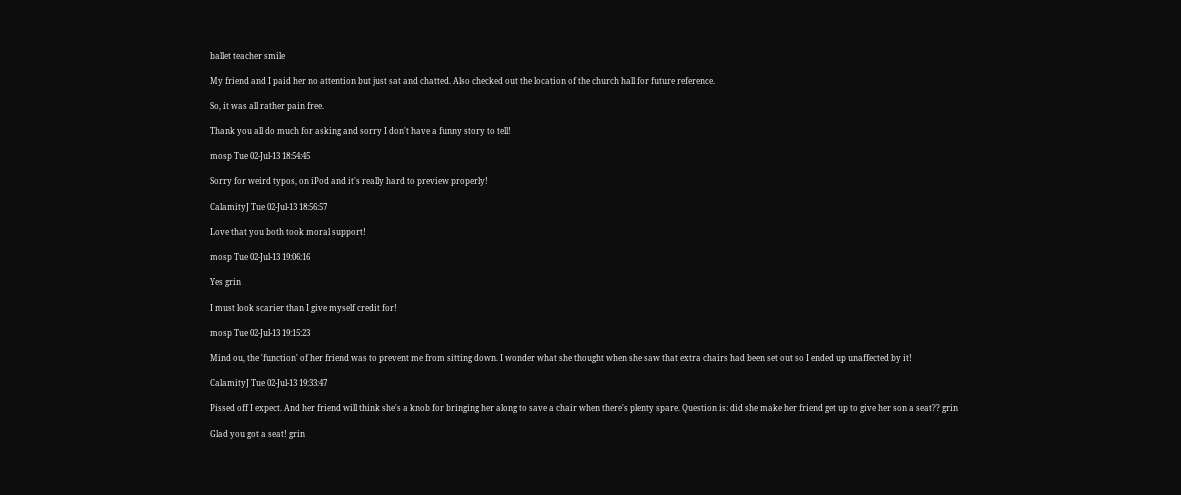ballet teacher smile

My friend and I paid her no attention but just sat and chatted. Also checked out the location of the church hall for future reference.

So, it was all rather pain free.

Thank you all do much for asking and sorry I don't have a funny story to tell!

mosp Tue 02-Jul-13 18:54:45

Sorry for weird typos, on iPod and it's really hard to preview properly!

CalamityJ Tue 02-Jul-13 18:56:57

Love that you both took moral support!

mosp Tue 02-Jul-13 19:06:16

Yes grin

I must look scarier than I give myself credit for!

mosp Tue 02-Jul-13 19:15:23

Mind ou, the 'function' of her friend was to prevent me from sitting down. I wonder what she thought when she saw that extra chairs had been set out so I ended up unaffected by it!

CalamityJ Tue 02-Jul-13 19:33:47

Pissed off I expect. And her friend will think she's a knob for bringing her along to save a chair when there's plenty spare. Question is: did she make her friend get up to give her son a seat?? grin

Glad you got a seat! grin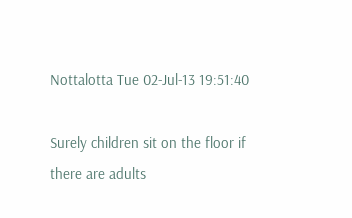Nottalotta Tue 02-Jul-13 19:51:40

Surely children sit on the floor if there are adults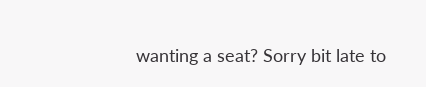wanting a seat? Sorry bit late to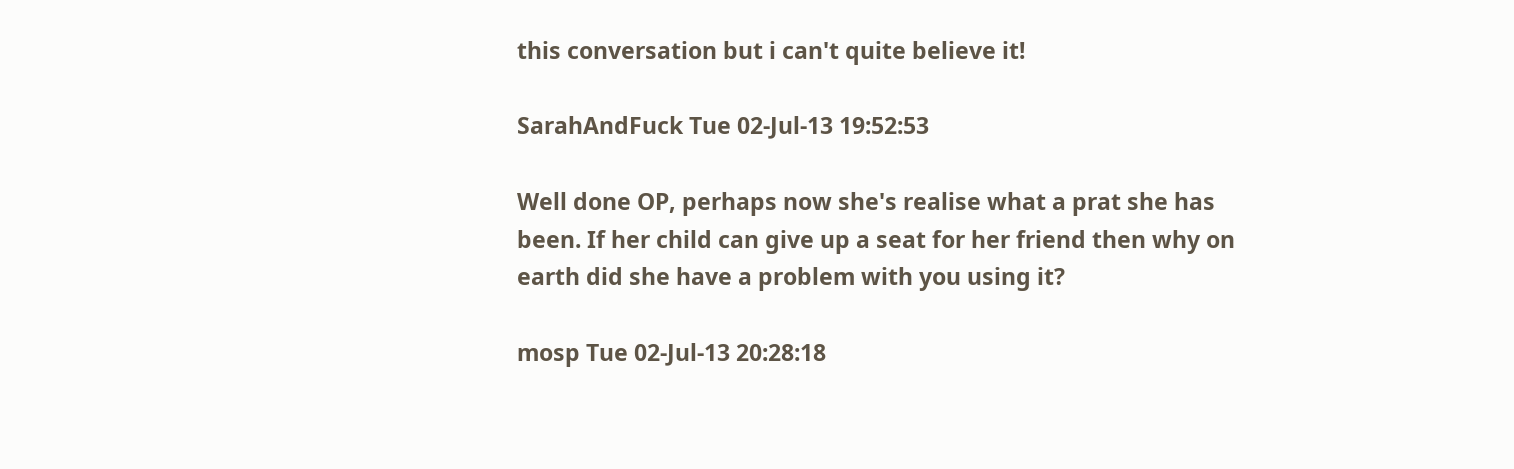this conversation but i can't quite believe it!

SarahAndFuck Tue 02-Jul-13 19:52:53

Well done OP, perhaps now she's realise what a prat she has been. If her child can give up a seat for her friend then why on earth did she have a problem with you using it?

mosp Tue 02-Jul-13 20:28:18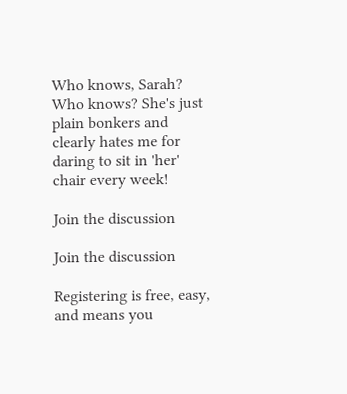Who knows, Sarah? Who knows? She's just plain bonkers and clearly hates me for daring to sit in 'her' chair every week!

Join the discussion

Join the discussion

Registering is free, easy, and means you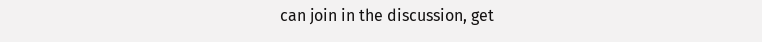can join in the discussion, get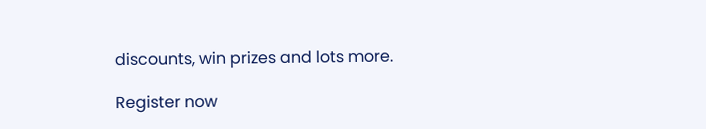discounts, win prizes and lots more.

Register now